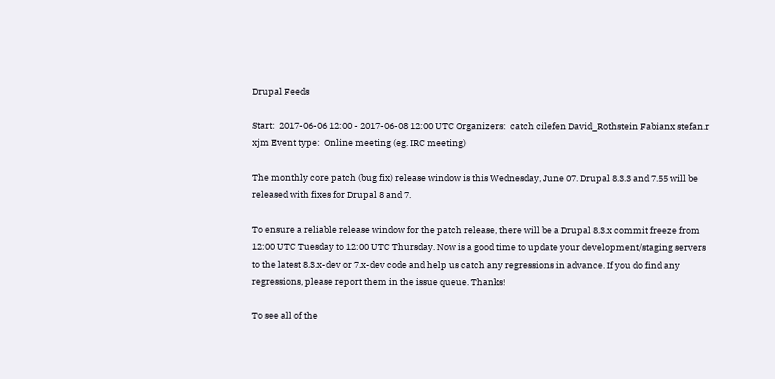Drupal Feeds

Start:  2017-06-06 12:00 - 2017-06-08 12:00 UTC Organizers:  catch cilefen David_Rothstein Fabianx stefan.r xjm Event type:  Online meeting (eg. IRC meeting)

The monthly core patch (bug fix) release window is this Wednesday, June 07. Drupal 8.3.3 and 7.55 will be released with fixes for Drupal 8 and 7.

To ensure a reliable release window for the patch release, there will be a Drupal 8.3.x commit freeze from 12:00 UTC Tuesday to 12:00 UTC Thursday. Now is a good time to update your development/staging servers to the latest 8.3.x-dev or 7.x-dev code and help us catch any regressions in advance. If you do find any regressions, please report them in the issue queue. Thanks!

To see all of the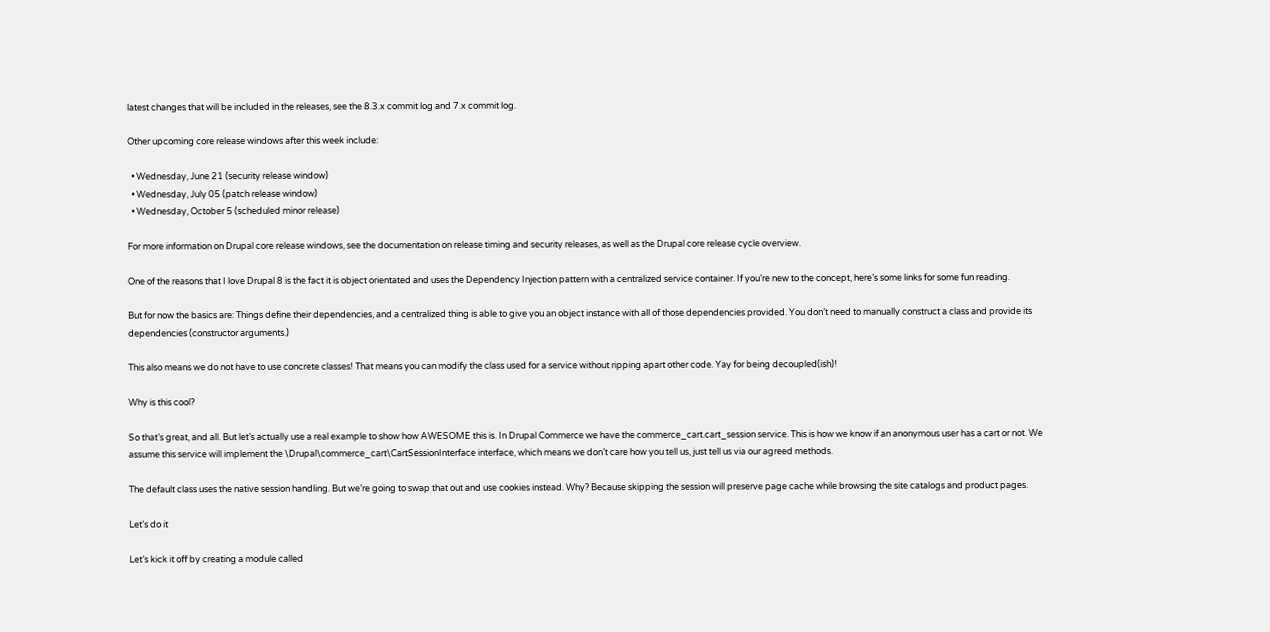latest changes that will be included in the releases, see the 8.3.x commit log and 7.x commit log.

Other upcoming core release windows after this week include:

  • Wednesday, June 21 (security release window)
  • Wednesday, July 05 (patch release window)
  • Wednesday, October 5 (scheduled minor release)

For more information on Drupal core release windows, see the documentation on release timing and security releases, as well as the Drupal core release cycle overview.

One of the reasons that I love Drupal 8 is the fact it is object orientated and uses the Dependency Injection pattern with a centralized service container. If you’re new to the concept, here’s some links for some fun reading.

But for now the basics are: Things define their dependencies, and a centralized thing is able to give you an object instance with all of those dependencies provided. You don’t need to manually construct a class and provide its dependencies (constructor arguments.)

This also means we do not have to use concrete classes! That means you can modify the class used for a service without ripping apart other code. Yay for being decoupled(ish)!

Why is this cool?

So that’s great, and all. But let’s actually use a real example to show how AWESOME this is. In Drupal Commerce we have the commerce_cart.cart_session service. This is how we know if an anonymous user has a cart or not. We assume this service will implement the \Drupal\commerce_cart\CartSessionInterface interface, which means we don’t care how you tell us, just tell us via our agreed methods.

The default class uses the native session handling. But we’re going to swap that out and use cookies instead. Why? Because skipping the session will preserve page cache while browsing the site catalogs and product pages.

Let’s do it

Let’s kick it off by creating a module called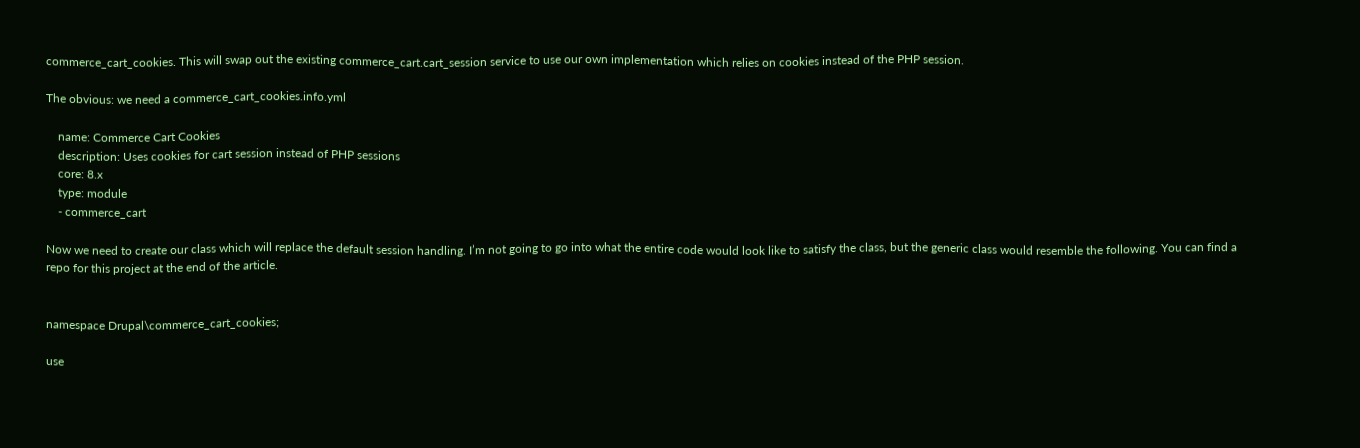commerce_cart_cookies. This will swap out the existing commerce_cart.cart_session service to use our own implementation which relies on cookies instead of the PHP session.

The obvious: we need a commerce_cart_cookies.info.yml

    name: Commerce Cart Cookies
    description: Uses cookies for cart session instead of PHP sessions
    core: 8.x
    type: module
    - commerce_cart

Now we need to create our class which will replace the default session handling. I’m not going to go into what the entire code would look like to satisfy the class, but the generic class would resemble the following. You can find a repo for this project at the end of the article.


namespace Drupal\commerce_cart_cookies;

use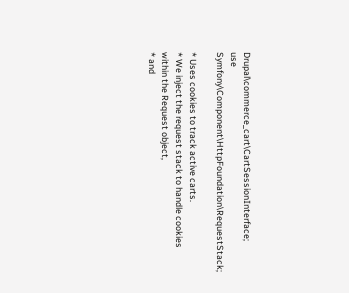Drupal\commerce_cart\CartSessionInterface;
use Symfony\Component\HttpFoundation\RequestStack;

* Uses cookies to track active carts.
* We inject the request stack to handle cookies within the Request object,
* and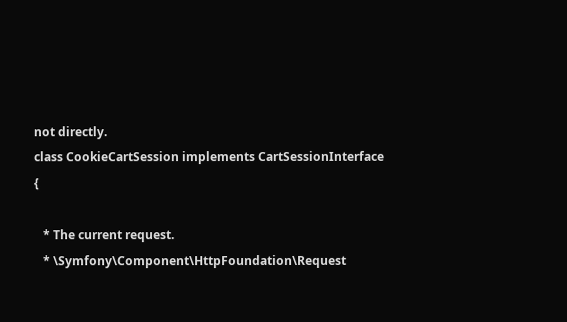not directly.
class CookieCartSession implements CartSessionInterface {

   * The current request.
   * \Symfony\Component\HttpFoundation\Request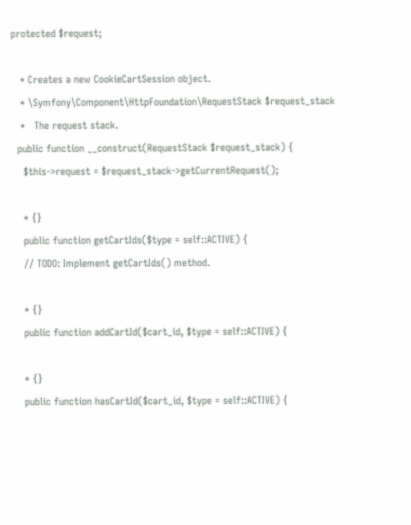protected $request;

   * Creates a new CookieCartSession object.
   * \Symfony\Component\HttpFoundation\RequestStack $request_stack
   *   The request stack.
  public function __construct(RequestStack $request_stack) {
    $this->request = $request_stack->getCurrentRequest();

    * {}
    public function getCartIds($type = self::ACTIVE) {
    // TODO: Implement getCartIds() method.

    * {}
    public function addCartId($cart_id, $type = self::ACTIVE) {

    * {}
    public function hasCartId($cart_id, $type = self::ACTIVE) {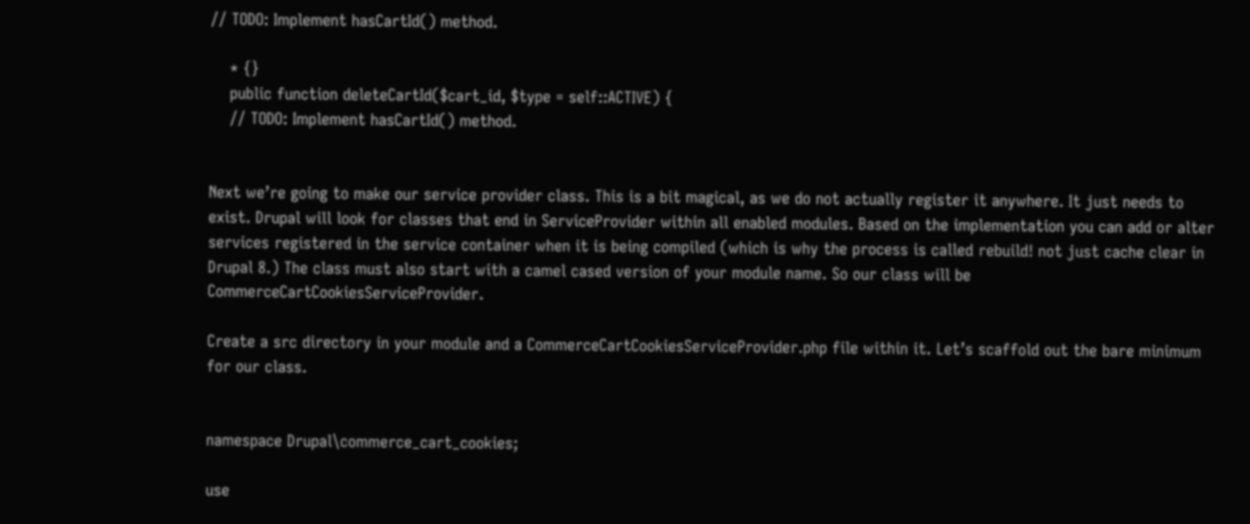// TODO: Implement hasCartId() method.

    * {}
    public function deleteCartId($cart_id, $type = self::ACTIVE) {
    // TODO: Implement hasCartId() method.


Next we’re going to make our service provider class. This is a bit magical, as we do not actually register it anywhere. It just needs to exist. Drupal will look for classes that end in ServiceProvider within all enabled modules. Based on the implementation you can add or alter services registered in the service container when it is being compiled (which is why the process is called rebuild! not just cache clear in Drupal 8.) The class must also start with a camel cased version of your module name. So our class will be CommerceCartCookiesServiceProvider.

Create a src directory in your module and a CommerceCartCookiesServiceProvider.php file within it. Let’s scaffold out the bare minimum for our class.


namespace Drupal\commerce_cart_cookies;

use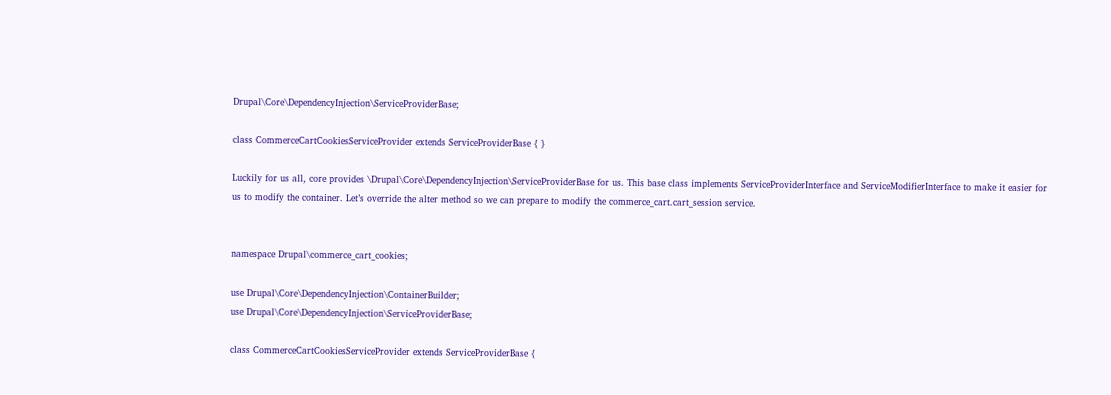Drupal\Core\DependencyInjection\ServiceProviderBase;

class CommerceCartCookiesServiceProvider extends ServiceProviderBase { }

Luckily for us all, core provides \Drupal\Core\DependencyInjection\ServiceProviderBase for us. This base class implements ServiceProviderInterface and ServiceModifierInterface to make it easier for us to modify the container. Let’s override the alter method so we can prepare to modify the commerce_cart.cart_session service.


namespace Drupal\commerce_cart_cookies;

use Drupal\Core\DependencyInjection\ContainerBuilder;
use Drupal\Core\DependencyInjection\ServiceProviderBase;

class CommerceCartCookiesServiceProvider extends ServiceProviderBase {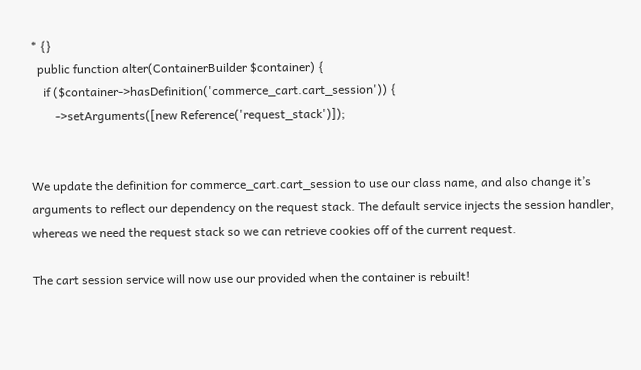* {}
  public function alter(ContainerBuilder $container) {
    if ($container->hasDefinition('commerce_cart.cart_session')) {
        ->setArguments([new Reference('request_stack')]);


We update the definition for commerce_cart.cart_session to use our class name, and also change it’s arguments to reflect our dependency on the request stack. The default service injects the session handler, whereas we need the request stack so we can retrieve cookies off of the current request.

The cart session service will now use our provided when the container is rebuilt!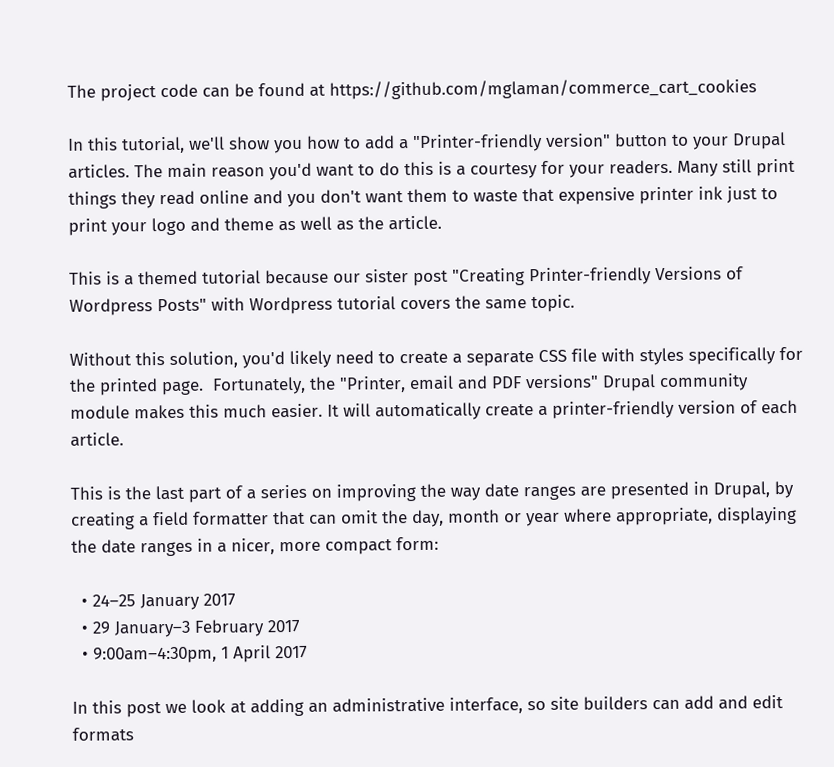The project code can be found at https://github.com/mglaman/commerce_cart_cookies

In this tutorial, we'll show you how to add a "Printer-friendly version" button to your Drupal articles. The main reason you'd want to do this is a courtesy for your readers. Many still print things they read online and you don't want them to waste that expensive printer ink just to print your logo and theme as well as the article.

This is a themed tutorial because our sister post "Creating Printer-friendly Versions of Wordpress Posts" with Wordpress tutorial covers the same topic.

Without this solution, you'd likely need to create a separate CSS file with styles specifically for the printed page.  Fortunately, the "Printer, email and PDF versions" Drupal community module makes this much easier. It will automatically create a printer-friendly version of each article.

This is the last part of a series on improving the way date ranges are presented in Drupal, by creating a field formatter that can omit the day, month or year where appropriate, displaying the date ranges in a nicer, more compact form:

  • 24–25 January 2017
  • 29 January–3 February 2017
  • 9:00am–4:30pm, 1 April 2017

In this post we look at adding an administrative interface, so site builders can add and edit formats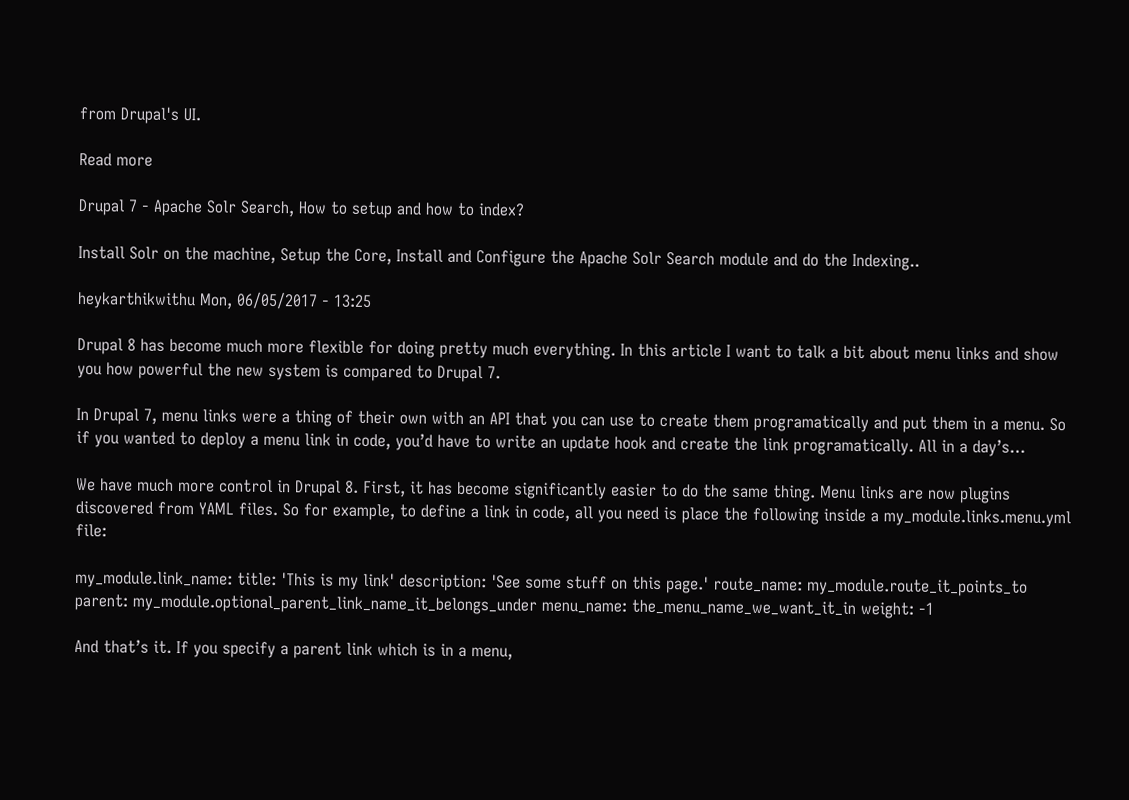from Drupal's UI.

Read more

Drupal 7 - Apache Solr Search, How to setup and how to index?

Install Solr on the machine, Setup the Core, Install and Configure the Apache Solr Search module and do the Indexing..

heykarthikwithu Mon, 06/05/2017 - 13:25

Drupal 8 has become much more flexible for doing pretty much everything. In this article I want to talk a bit about menu links and show you how powerful the new system is compared to Drupal 7.

In Drupal 7, menu links were a thing of their own with an API that you can use to create them programatically and put them in a menu. So if you wanted to deploy a menu link in code, you’d have to write an update hook and create the link programatically. All in a day’s…

We have much more control in Drupal 8. First, it has become significantly easier to do the same thing. Menu links are now plugins discovered from YAML files. So for example, to define a link in code, all you need is place the following inside a my_module.links.menu.yml file:

my_module.link_name: title: 'This is my link' description: 'See some stuff on this page.' route_name: my_module.route_it_points_to parent: my_module.optional_parent_link_name_it_belongs_under menu_name: the_menu_name_we_want_it_in weight: -1

And that’s it. If you specify a parent link which is in a menu,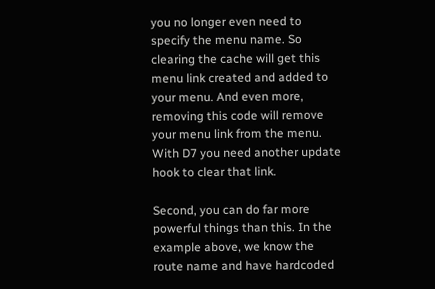you no longer even need to specify the menu name. So clearing the cache will get this menu link created and added to your menu. And even more, removing this code will remove your menu link from the menu. With D7 you need another update hook to clear that link.

Second, you can do far more powerful things than this. In the example above, we know the route name and have hardcoded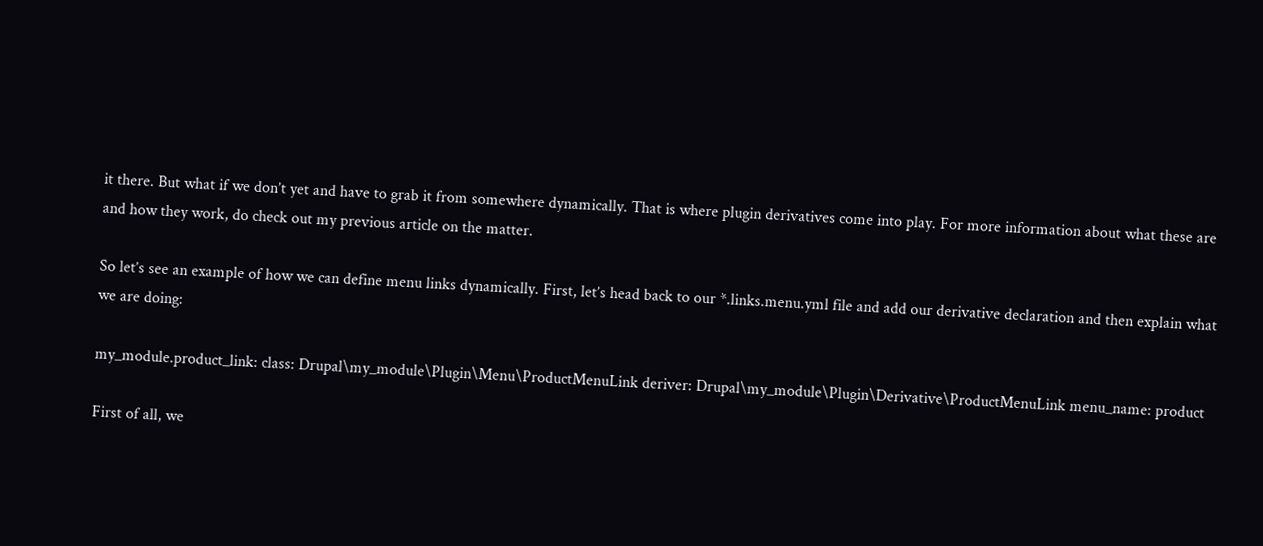it there. But what if we don’t yet and have to grab it from somewhere dynamically. That is where plugin derivatives come into play. For more information about what these are and how they work, do check out my previous article on the matter.

So let’s see an example of how we can define menu links dynamically. First, let’s head back to our *.links.menu.yml file and add our derivative declaration and then explain what we are doing:

my_module.product_link: class: Drupal\my_module\Plugin\Menu\ProductMenuLink deriver: Drupal\my_module\Plugin\Derivative\ProductMenuLink menu_name: product

First of all, we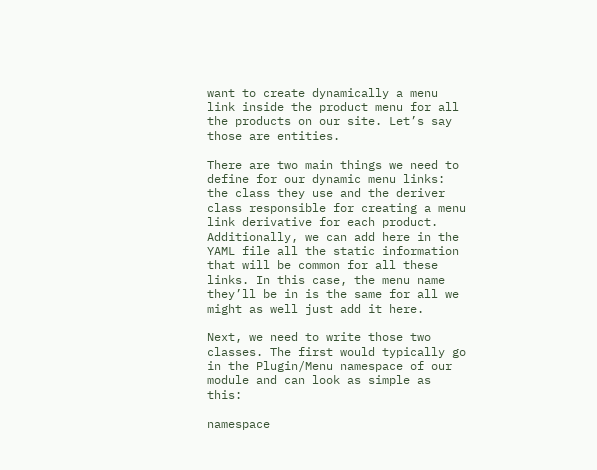want to create dynamically a menu link inside the product menu for all the products on our site. Let’s say those are entities.

There are two main things we need to define for our dynamic menu links: the class they use and the deriver class responsible for creating a menu link derivative for each product. Additionally, we can add here in the YAML file all the static information that will be common for all these links. In this case, the menu name they’ll be in is the same for all we might as well just add it here.

Next, we need to write those two classes. The first would typically go in the Plugin/Menu namespace of our module and can look as simple as this:

namespace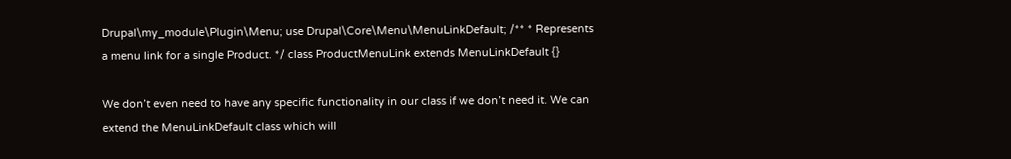Drupal\my_module\Plugin\Menu; use Drupal\Core\Menu\MenuLinkDefault; /** * Represents a menu link for a single Product. */ class ProductMenuLink extends MenuLinkDefault {}

We don’t even need to have any specific functionality in our class if we don’t need it. We can extend the MenuLinkDefault class which will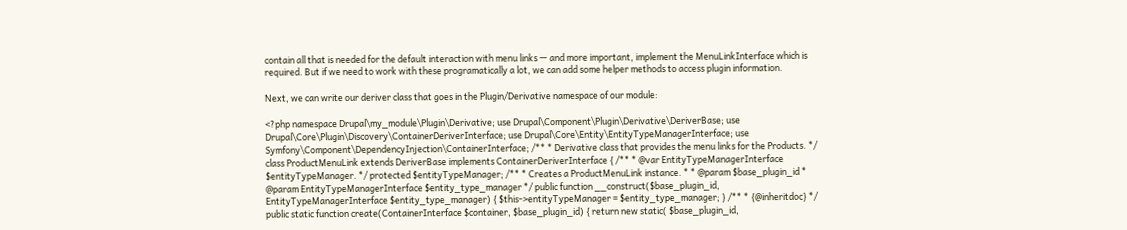contain all that is needed for the default interaction with menu links — and more important, implement the MenuLinkInterface which is required. But if we need to work with these programatically a lot, we can add some helper methods to access plugin information.

Next, we can write our deriver class that goes in the Plugin/Derivative namespace of our module:

<?php namespace Drupal\my_module\Plugin\Derivative; use Drupal\Component\Plugin\Derivative\DeriverBase; use Drupal\Core\Plugin\Discovery\ContainerDeriverInterface; use Drupal\Core\Entity\EntityTypeManagerInterface; use Symfony\Component\DependencyInjection\ContainerInterface; /** * Derivative class that provides the menu links for the Products. */ class ProductMenuLink extends DeriverBase implements ContainerDeriverInterface { /** * @var EntityTypeManagerInterface $entityTypeManager. */ protected $entityTypeManager; /** * Creates a ProductMenuLink instance. * * @param $base_plugin_id * @param EntityTypeManagerInterface $entity_type_manager */ public function __construct($base_plugin_id, EntityTypeManagerInterface $entity_type_manager) { $this->entityTypeManager = $entity_type_manager; } /** * {@inheritdoc} */ public static function create(ContainerInterface $container, $base_plugin_id) { return new static( $base_plugin_id,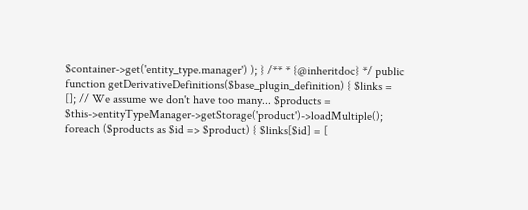$container->get('entity_type.manager') ); } /** * {@inheritdoc} */ public function getDerivativeDefinitions($base_plugin_definition) { $links = []; // We assume we don't have too many... $products = $this->entityTypeManager->getStorage('product')->loadMultiple(); foreach ($products as $id => $product) { $links[$id] = [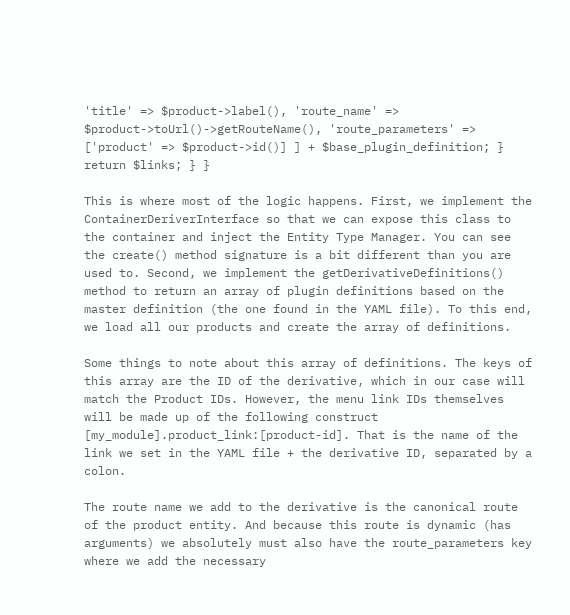'title' => $product->label(), 'route_name' => $product->toUrl()->getRouteName(), 'route_parameters' => ['product' => $product->id()] ] + $base_plugin_definition; } return $links; } }

This is where most of the logic happens. First, we implement the ContainerDeriverInterface so that we can expose this class to the container and inject the Entity Type Manager. You can see the create() method signature is a bit different than you are used to. Second, we implement the getDerivativeDefinitions() method to return an array of plugin definitions based on the master definition (the one found in the YAML file). To this end, we load all our products and create the array of definitions.

Some things to note about this array of definitions. The keys of this array are the ID of the derivative, which in our case will match the Product IDs. However, the menu link IDs themselves will be made up of the following construct [my_module].product_link:[product-id]. That is the name of the link we set in the YAML file + the derivative ID, separated by a colon.

The route name we add to the derivative is the canonical route of the product entity. And because this route is dynamic (has arguments) we absolutely must also have the route_parameters key where we add the necessary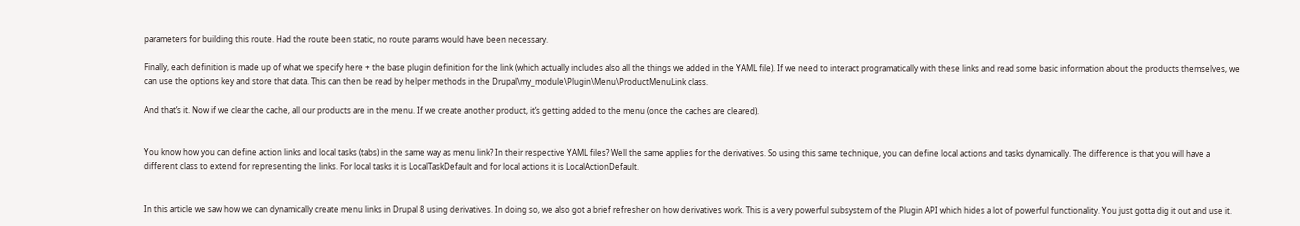parameters for building this route. Had the route been static, no route params would have been necessary.

Finally, each definition is made up of what we specify here + the base plugin definition for the link (which actually includes also all the things we added in the YAML file). If we need to interact programatically with these links and read some basic information about the products themselves, we can use the options key and store that data. This can then be read by helper methods in the Drupal\my_module\Plugin\Menu\ProductMenuLink class.

And that’s it. Now if we clear the cache, all our products are in the menu. If we create another product, it’s getting added to the menu (once the caches are cleared).


You know how you can define action links and local tasks (tabs) in the same way as menu link? In their respective YAML files? Well the same applies for the derivatives. So using this same technique, you can define local actions and tasks dynamically. The difference is that you will have a different class to extend for representing the links. For local tasks it is LocalTaskDefault and for local actions it is LocalActionDefault.


In this article we saw how we can dynamically create menu links in Drupal 8 using derivatives. In doing so, we also got a brief refresher on how derivatives work. This is a very powerful subsystem of the Plugin API which hides a lot of powerful functionality. You just gotta dig it out and use it.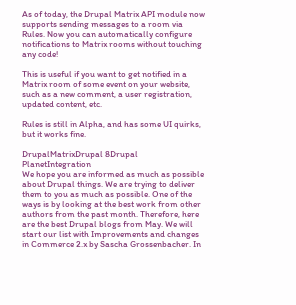As of today, the Drupal Matrix API module now supports sending messages to a room via Rules. Now you can automatically configure notifications to Matrix rooms without touching any code!

This is useful if you want to get notified in a Matrix room of some event on your website, such as a new comment, a user registration, updated content, etc.

Rules is still in Alpha, and has some UI quirks, but it works fine.

DrupalMatrixDrupal 8Drupal PlanetIntegration
We hope you are informed as much as possible about Drupal things. We are trying to deliver them to you as much as possible. One of the ways is by looking at the best work from other authors from the past month. Therefore, here are the best Drupal blogs from May. We will start our list with Improvements and changes in Commerce 2.x by Sascha Grossenbacher. In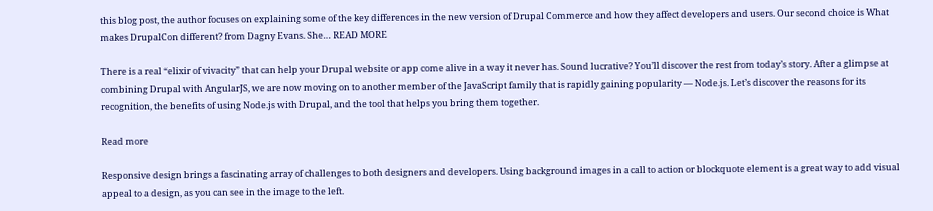this blog post, the author focuses on explaining some of the key differences in the new version of Drupal Commerce and how they affect developers and users. Our second choice is What makes DrupalCon different? from Dagny Evans. She… READ MORE

There is a real “elixir of vivacity” that can help your Drupal website or app come alive in a way it never has. Sound lucrative? You’ll discover the rest from today’s story. After a glimpse at combining Drupal with AngularJS, we are now moving on to another member of the JavaScript family that is rapidly gaining popularity — Node.js. Let’s discover the reasons for its recognition, the benefits of using Node.js with Drupal, and the tool that helps you bring them together.

Read more

Responsive design brings a fascinating array of challenges to both designers and developers. Using background images in a call to action or blockquote element is a great way to add visual appeal to a design, as you can see in the image to the left.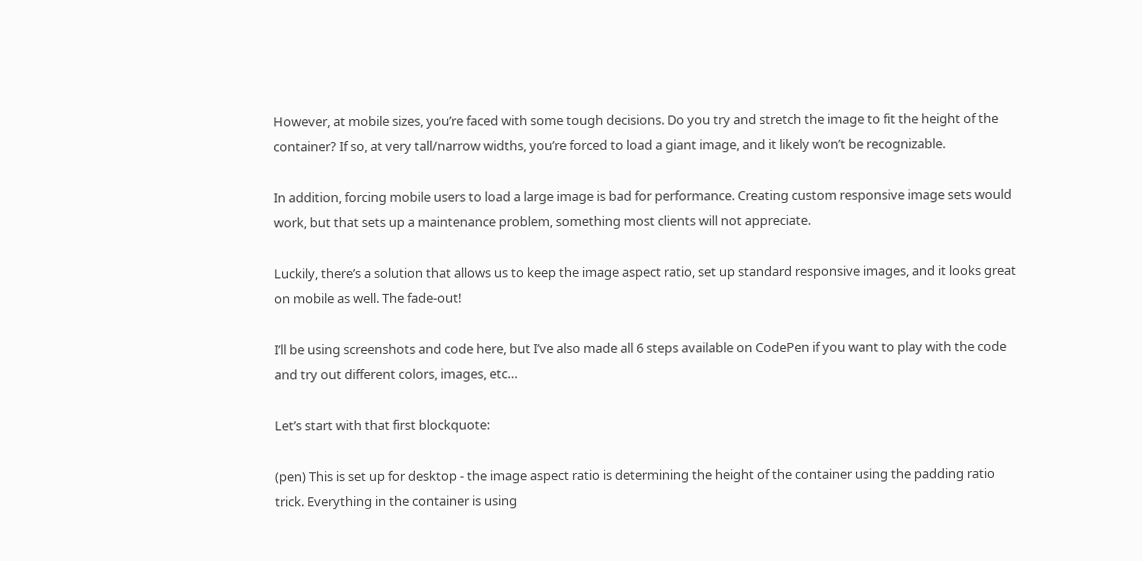However, at mobile sizes, you’re faced with some tough decisions. Do you try and stretch the image to fit the height of the container? If so, at very tall/narrow widths, you’re forced to load a giant image, and it likely won’t be recognizable.

In addition, forcing mobile users to load a large image is bad for performance. Creating custom responsive image sets would work, but that sets up a maintenance problem, something most clients will not appreciate.

Luckily, there’s a solution that allows us to keep the image aspect ratio, set up standard responsive images, and it looks great on mobile as well. The fade-out!

I’ll be using screenshots and code here, but I’ve also made all 6 steps available on CodePen if you want to play with the code and try out different colors, images, etc…

Let’s start with that first blockquote:

(pen) This is set up for desktop - the image aspect ratio is determining the height of the container using the padding ratio trick. Everything in the container is using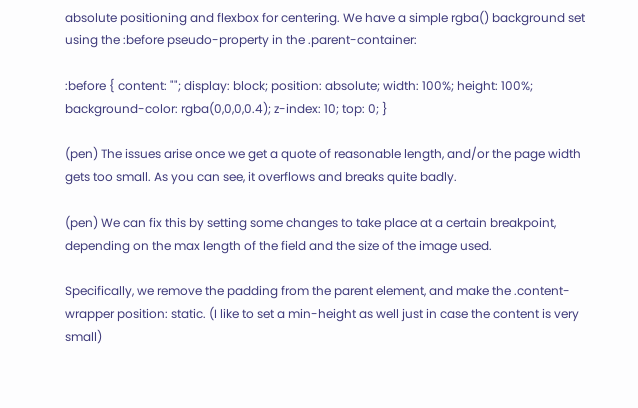absolute positioning and flexbox for centering. We have a simple rgba() background set using the :before pseudo-property in the .parent-container:

:before { content: ""; display: block; position: absolute; width: 100%; height: 100%; background-color: rgba(0,0,0,0.4); z-index: 10; top: 0; }

(pen) The issues arise once we get a quote of reasonable length, and/or the page width gets too small. As you can see, it overflows and breaks quite badly.

(pen) We can fix this by setting some changes to take place at a certain breakpoint, depending on the max length of the field and the size of the image used.

Specifically, we remove the padding from the parent element, and make the .content-wrapper position: static. (I like to set a min-height as well just in case the content is very small)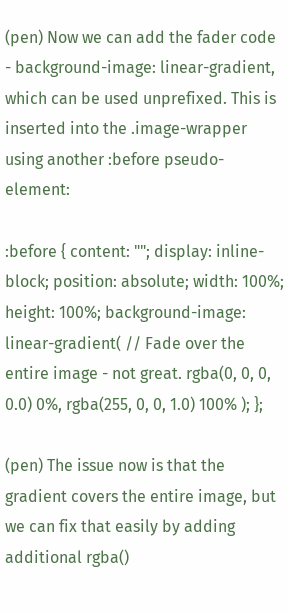(pen) Now we can add the fader code - background-image: linear-gradient, which can be used unprefixed. This is inserted into the .image-wrapper using another :before pseudo-element:

:before { content: ""; display: inline-block; position: absolute; width: 100%; height: 100%; background-image: linear-gradient( // Fade over the entire image - not great. rgba(0, 0, 0, 0.0) 0%, rgba(255, 0, 0, 1.0) 100% ); };

(pen) The issue now is that the gradient covers the entire image, but we can fix that easily by adding additional rgba()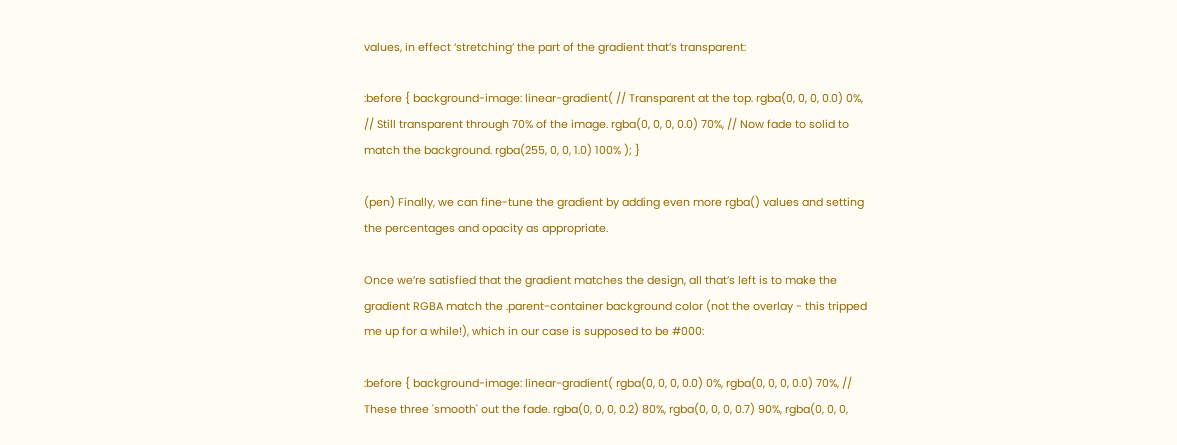values, in effect ‘stretching’ the part of the gradient that’s transparent:

:before { background-image: linear-gradient( // Transparent at the top. rgba(0, 0, 0, 0.0) 0%, // Still transparent through 70% of the image. rgba(0, 0, 0, 0.0) 70%, // Now fade to solid to match the background. rgba(255, 0, 0, 1.0) 100% ); }

(pen) Finally, we can fine-tune the gradient by adding even more rgba() values and setting the percentages and opacity as appropriate.

Once we’re satisfied that the gradient matches the design, all that’s left is to make the gradient RGBA match the .parent-container background color (not the overlay - this tripped me up for a while!), which in our case is supposed to be #000:

:before { background-image: linear-gradient( rgba(0, 0, 0, 0.0) 0%, rgba(0, 0, 0, 0.0) 70%, // These three 'smooth' out the fade. rgba(0, 0, 0, 0.2) 80%, rgba(0, 0, 0, 0.7) 90%, rgba(0, 0, 0,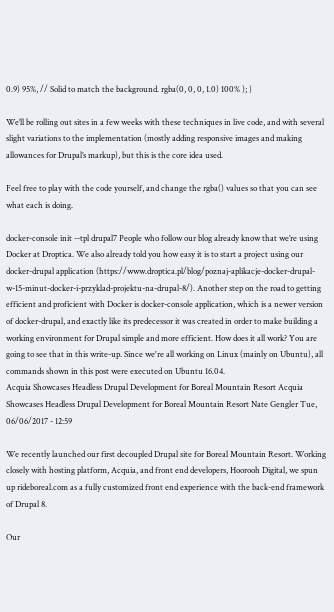0.9) 95%, // Solid to match the background. rgba(0, 0, 0, 1.0) 100% ); }

We’ll be rolling out sites in a few weeks with these techniques in live code, and with several slight variations to the implementation (mostly adding responsive images and making allowances for Drupal’s markup), but this is the core idea used.

Feel free to play with the code yourself, and change the rgba() values so that you can see what each is doing.

docker-console init --tpl drupal7 People who follow our blog already know that we’re using Docker at Droptica. We also already told you how easy it is to start a project using our docker-drupal application (https://www.droptica.pl/blog/poznaj-aplikacje-docker-drupal-w-15-minut-docker-i-przyklad-projektu-na-drupal-8/). Another step on the road to getting efficient and proficient with Docker is docker-console application, which is a newer version of docker-drupal, and exactly like its predecessor it was created in order to make building a working environment for Drupal simple and more efficient. How does it all work? You are going to see that in this write-up. Since we're all working on Linux (mainly on Ubuntu), all commands shown in this post were executed on Ubuntu 16.04.
Acquia Showcases Headless Drupal Development for Boreal Mountain Resort Acquia Showcases Headless Drupal Development for Boreal Mountain Resort Nate Gengler Tue, 06/06/2017 - 12:59

We recently launched our first decoupled Drupal site for Boreal Mountain Resort. Working closely with hosting platform, Acquia, and front end developers, Hoorooh Digital, we spun up rideboreal.com as a fully customized front end experience with the back-end framework of Drupal 8.

Our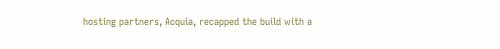hosting partners, Acquia, recapped the build with a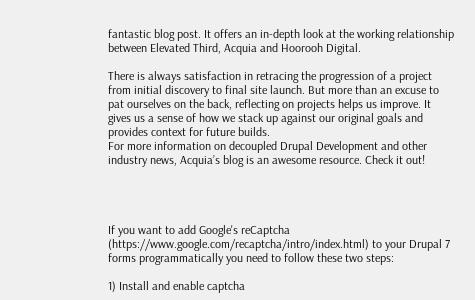fantastic blog post. It offers an in-depth look at the working relationship between Elevated Third, Acquia and Hoorooh Digital.

There is always satisfaction in retracing the progression of a project from initial discovery to final site launch. But more than an excuse to pat ourselves on the back, reflecting on projects helps us improve. It gives us a sense of how we stack up against our original goals and provides context for future builds.
For more information on decoupled Drupal Development and other industry news, Acquia’s blog is an awesome resource. Check it out!




If you want to add Google's reCaptcha (https://www.google.com/recaptcha/intro/index.html) to your Drupal 7 forms programmatically you need to follow these two steps:

1) Install and enable captcha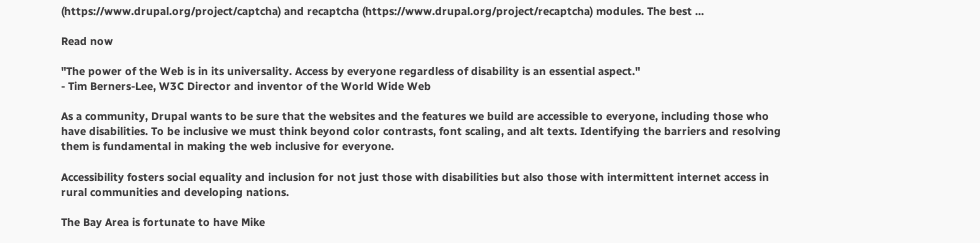(https://www.drupal.org/project/captcha) and recaptcha (https://www.drupal.org/project/recaptcha) modules. The best ...

Read now

"The power of the Web is in its universality. Access by everyone regardless of disability is an essential aspect."
- Tim Berners-Lee, W3C Director and inventor of the World Wide Web

As a community, Drupal wants to be sure that the websites and the features we build are accessible to everyone, including those who have disabilities. To be inclusive we must think beyond color contrasts, font scaling, and alt texts. Identifying the barriers and resolving them is fundamental in making the web inclusive for everyone.

Accessibility fosters social equality and inclusion for not just those with disabilities but also those with intermittent internet access in rural communities and developing nations.

The Bay Area is fortunate to have Mike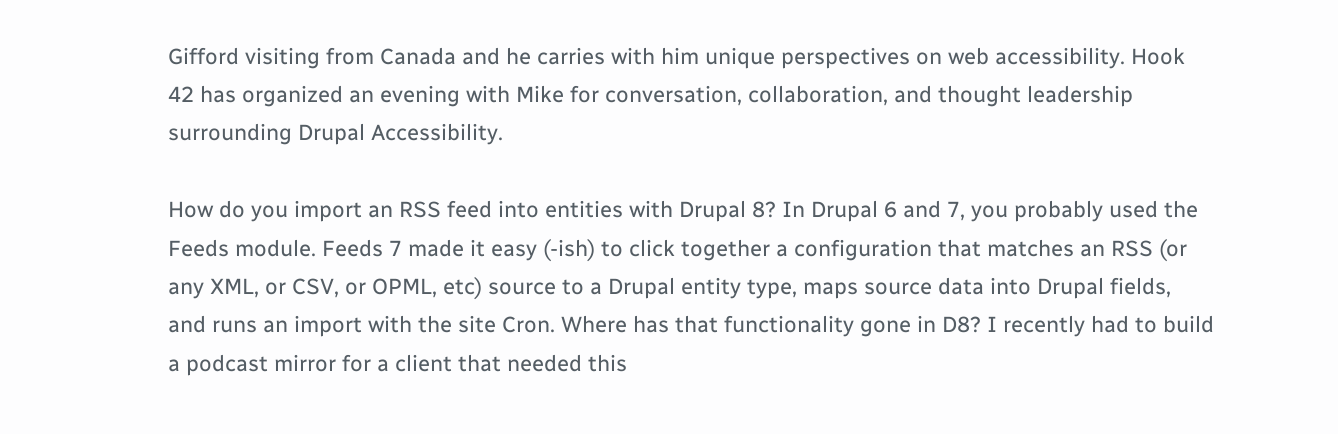Gifford visiting from Canada and he carries with him unique perspectives on web accessibility. Hook 42 has organized an evening with Mike for conversation, collaboration, and thought leadership surrounding Drupal Accessibility.

How do you import an RSS feed into entities with Drupal 8? In Drupal 6 and 7, you probably used the Feeds module. Feeds 7 made it easy (-ish) to click together a configuration that matches an RSS (or any XML, or CSV, or OPML, etc) source to a Drupal entity type, maps source data into Drupal fields, and runs an import with the site Cron. Where has that functionality gone in D8? I recently had to build a podcast mirror for a client that needed this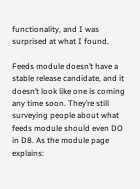functionality, and I was surprised at what I found.

Feeds module doesn’t have a stable release candidate, and it doesn’t look like one is coming any time soon. They’re still surveying people about what feeds module should even DO in D8. As the module page explains: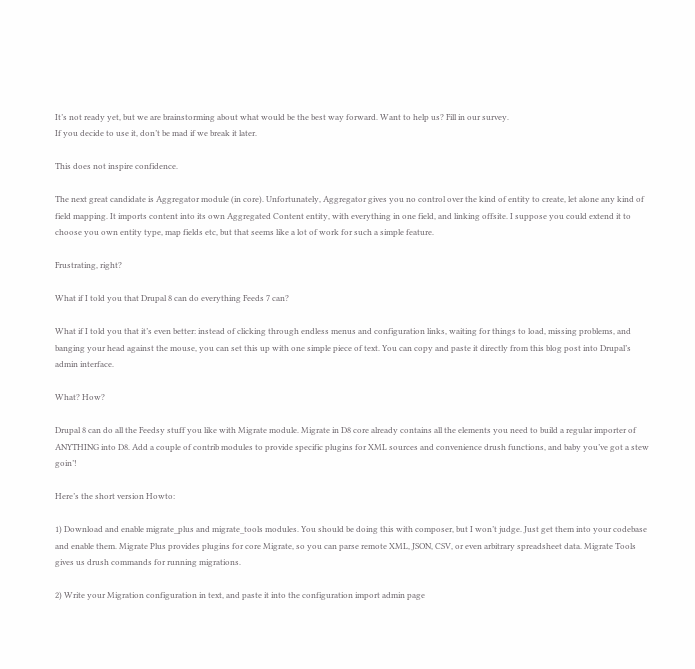It’s not ready yet, but we are brainstorming about what would be the best way forward. Want to help us? Fill in our survey.
If you decide to use it, don’t be mad if we break it later.

This does not inspire confidence.

The next great candidate is Aggregator module (in core). Unfortunately, Aggregator gives you no control over the kind of entity to create, let alone any kind of field mapping. It imports content into its own Aggregated Content entity, with everything in one field, and linking offsite. I suppose you could extend it to choose you own entity type, map fields etc, but that seems like a lot of work for such a simple feature.

Frustrating, right?

What if I told you that Drupal 8 can do everything Feeds 7 can?

What if I told you that it’s even better: instead of clicking through endless menus and configuration links, waiting for things to load, missing problems, and banging your head against the mouse, you can set this up with one simple piece of text. You can copy and paste it directly from this blog post into Drupal’s admin interface.

What? How?

Drupal 8 can do all the Feedsy stuff you like with Migrate module. Migrate in D8 core already contains all the elements you need to build a regular importer of ANYTHING into D8. Add a couple of contrib modules to provide specific plugins for XML sources and convenience drush functions, and baby you’ve got a stew goin’!

Here’s the short version Howto:

1) Download and enable migrate_plus and migrate_tools modules. You should be doing this with composer, but I won’t judge. Just get them into your codebase and enable them. Migrate Plus provides plugins for core Migrate, so you can parse remote XML, JSON, CSV, or even arbitrary spreadsheet data. Migrate Tools gives us drush commands for running migrations.

2) Write your Migration configuration in text, and paste it into the configuration import admin page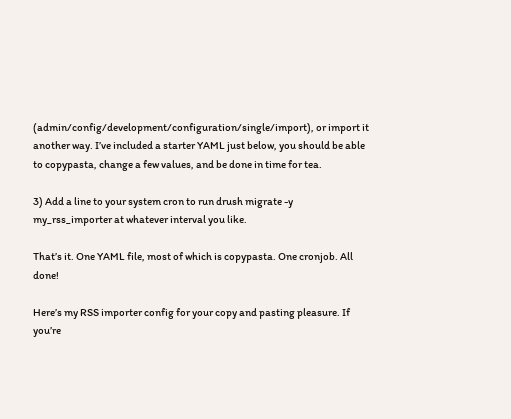(admin/config/development/configuration/single/import), or import it another way. I’ve included a starter YAML just below, you should be able to copypasta, change a few values, and be done in time for tea.

3) Add a line to your system cron to run drush migrate -y my_rss_importer at whatever interval you like.

That’s it. One YAML file, most of which is copypasta. One cronjob. All done!

Here’s my RSS importer config for your copy and pasting pleasure. If you’re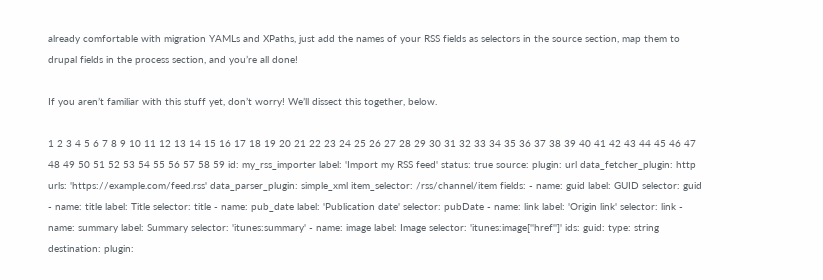already comfortable with migration YAMLs and XPaths, just add the names of your RSS fields as selectors in the source section, map them to drupal fields in the process section, and you’re all done!

If you aren’t familiar with this stuff yet, don’t worry! We’ll dissect this together, below.

1 2 3 4 5 6 7 8 9 10 11 12 13 14 15 16 17 18 19 20 21 22 23 24 25 26 27 28 29 30 31 32 33 34 35 36 37 38 39 40 41 42 43 44 45 46 47 48 49 50 51 52 53 54 55 56 57 58 59 id: my_rss_importer label: 'Import my RSS feed' status: true source: plugin: url data_fetcher_plugin: http urls: 'https://example.com/feed.rss' data_parser_plugin: simple_xml item_selector: /rss/channel/item fields: - name: guid label: GUID selector: guid - name: title label: Title selector: title - name: pub_date label: 'Publication date' selector: pubDate - name: link label: 'Origin link' selector: link - name: summary label: Summary selector: 'itunes:summary' - name: image label: Image selector: 'itunes:image[''href'']' ids: guid: type: string destination: plugin: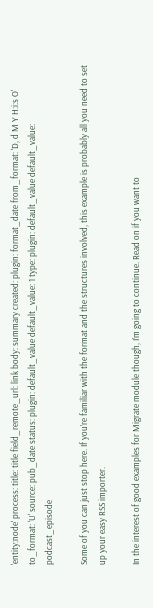'entity:node' process: title: title field_remote_url: link body: summary created: plugin: format_date from_format: 'D, d M Y H:i:s O' to_format: 'U' source: pub_date status: plugin: default_value default_value: 1 type: plugin: default_value default_value: podcast_episode

Some of you can just stop here. If you’re familiar with the format and the structures involved, this example is probably all you need to set up your easy RSS importer.

In the interest of good examples for Migrate module though, I’m going to continue. Read on if you want to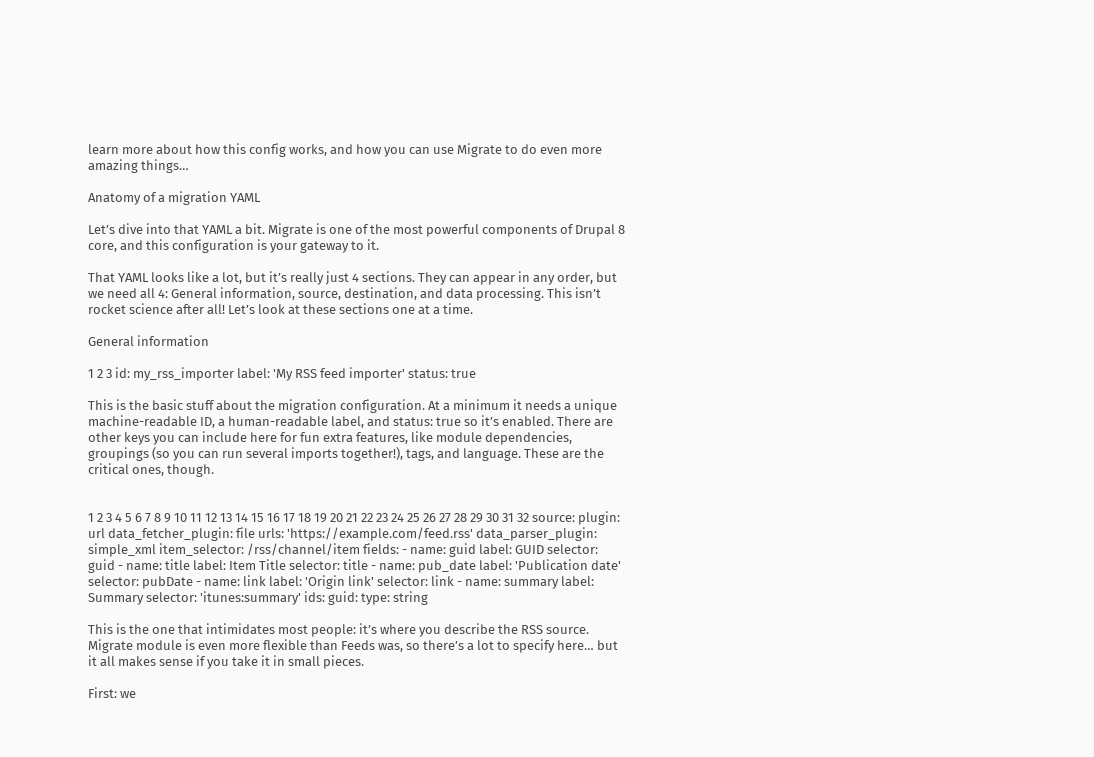learn more about how this config works, and how you can use Migrate to do even more amazing things…

Anatomy of a migration YAML

Let’s dive into that YAML a bit. Migrate is one of the most powerful components of Drupal 8 core, and this configuration is your gateway to it.

That YAML looks like a lot, but it’s really just 4 sections. They can appear in any order, but we need all 4: General information, source, destination, and data processing. This isn’t rocket science after all! Let’s look at these sections one at a time.

General information

1 2 3 id: my_rss_importer label: 'My RSS feed importer' status: true

This is the basic stuff about the migration configuration. At a minimum it needs a unique machine-readable ID, a human-readable label, and status: true so it’s enabled. There are other keys you can include here for fun extra features, like module dependencies, groupings (so you can run several imports together!), tags, and language. These are the critical ones, though.


1 2 3 4 5 6 7 8 9 10 11 12 13 14 15 16 17 18 19 20 21 22 23 24 25 26 27 28 29 30 31 32 source: plugin: url data_fetcher_plugin: file urls: 'https://example.com/feed.rss' data_parser_plugin: simple_xml item_selector: /rss/channel/item fields: - name: guid label: GUID selector: guid - name: title label: Item Title selector: title - name: pub_date label: 'Publication date' selector: pubDate - name: link label: 'Origin link' selector: link - name: summary label: Summary selector: 'itunes:summary' ids: guid: type: string

This is the one that intimidates most people: it’s where you describe the RSS source. Migrate module is even more flexible than Feeds was, so there’s a lot to specify here… but it all makes sense if you take it in small pieces.

First: we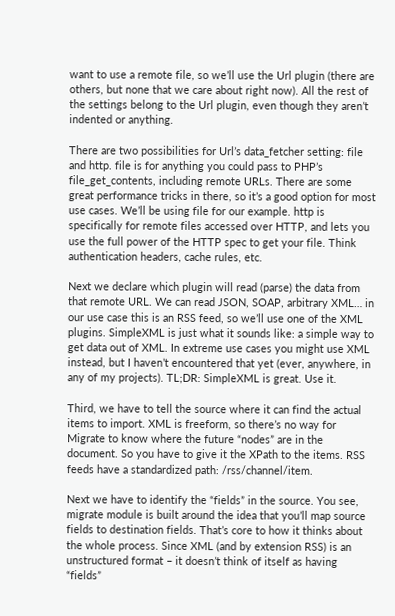want to use a remote file, so we’ll use the Url plugin (there are others, but none that we care about right now). All the rest of the settings belong to the Url plugin, even though they aren’t indented or anything.

There are two possibilities for Url’s data_fetcher setting: file and http. file is for anything you could pass to PHP’s file_get_contents, including remote URLs. There are some great performance tricks in there, so it’s a good option for most use cases. We’ll be using file for our example. http is specifically for remote files accessed over HTTP, and lets you use the full power of the HTTP spec to get your file. Think authentication headers, cache rules, etc.

Next we declare which plugin will read (parse) the data from that remote URL. We can read JSON, SOAP, arbitrary XML… in our use case this is an RSS feed, so we’ll use one of the XML plugins. SimpleXML is just what it sounds like: a simple way to get data out of XML. In extreme use cases you might use XML instead, but I haven’t encountered that yet (ever, anywhere, in any of my projects). TL;DR: SimpleXML is great. Use it.

Third, we have to tell the source where it can find the actual items to import. XML is freeform, so there’s no way for Migrate to know where the future “nodes” are in the document. So you have to give it the XPath to the items. RSS feeds have a standardized path: /rss/channel/item.

Next we have to identify the “fields” in the source. You see, migrate module is built around the idea that you’ll map source fields to destination fields. That’s core to how it thinks about the whole process. Since XML (and by extension RSS) is an unstructured format – it doesn’t think of itself as having “fields”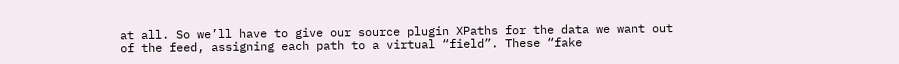at all. So we’ll have to give our source plugin XPaths for the data we want out of the feed, assigning each path to a virtual “field”. These “fake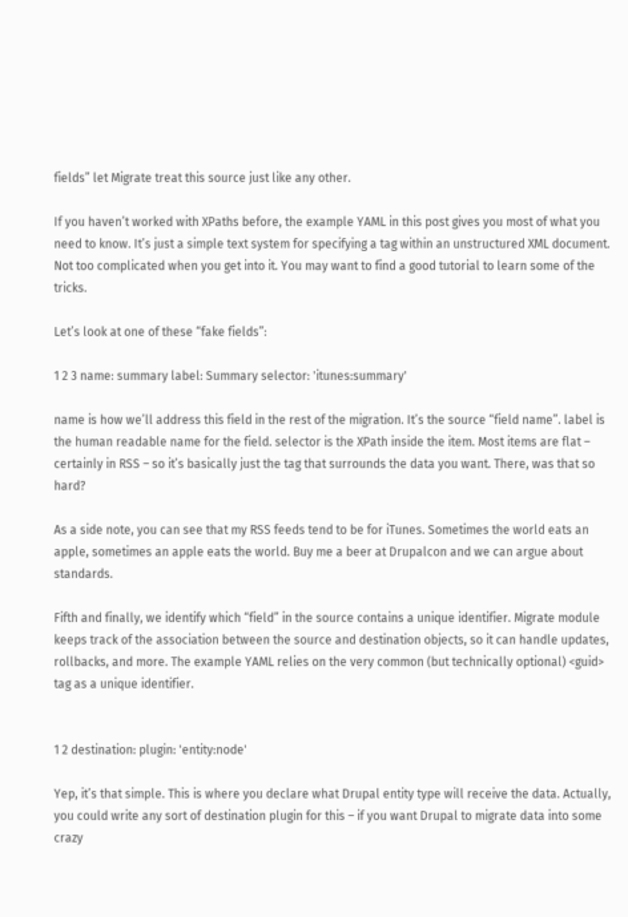fields” let Migrate treat this source just like any other.

If you haven’t worked with XPaths before, the example YAML in this post gives you most of what you need to know. It’s just a simple text system for specifying a tag within an unstructured XML document. Not too complicated when you get into it. You may want to find a good tutorial to learn some of the tricks.

Let’s look at one of these “fake fields”:

1 2 3 name: summary label: Summary selector: 'itunes:summary'

name is how we’ll address this field in the rest of the migration. It’s the source “field name”. label is the human readable name for the field. selector is the XPath inside the item. Most items are flat – certainly in RSS – so it’s basically just the tag that surrounds the data you want. There, was that so hard?

As a side note, you can see that my RSS feeds tend to be for iTunes. Sometimes the world eats an apple, sometimes an apple eats the world. Buy me a beer at Drupalcon and we can argue about standards.

Fifth and finally, we identify which “field” in the source contains a unique identifier. Migrate module keeps track of the association between the source and destination objects, so it can handle updates, rollbacks, and more. The example YAML relies on the very common (but technically optional) <guid> tag as a unique identifier.


1 2 destination: plugin: 'entity:node'

Yep, it’s that simple. This is where you declare what Drupal entity type will receive the data. Actually, you could write any sort of destination plugin for this – if you want Drupal to migrate data into some crazy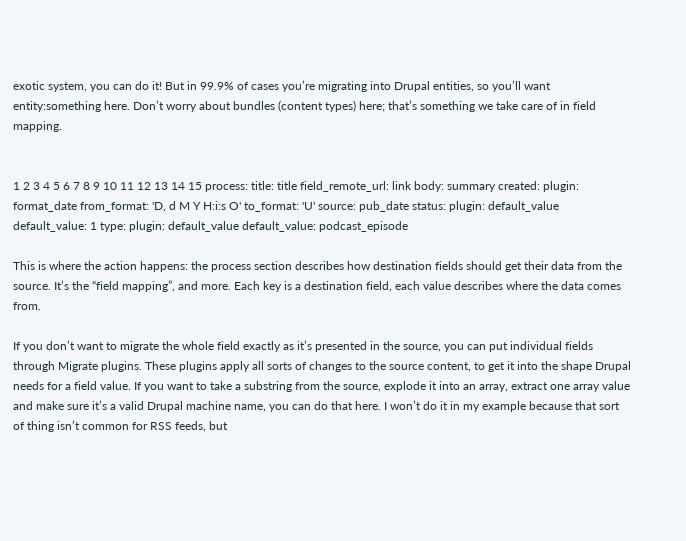exotic system, you can do it! But in 99.9% of cases you’re migrating into Drupal entities, so you’ll want entity:something here. Don’t worry about bundles (content types) here; that’s something we take care of in field mapping.


1 2 3 4 5 6 7 8 9 10 11 12 13 14 15 process: title: title field_remote_url: link body: summary created: plugin: format_date from_format: 'D, d M Y H:i:s O' to_format: 'U' source: pub_date status: plugin: default_value default_value: 1 type: plugin: default_value default_value: podcast_episode

This is where the action happens: the process section describes how destination fields should get their data from the source. It’s the “field mapping”, and more. Each key is a destination field, each value describes where the data comes from.

If you don’t want to migrate the whole field exactly as it’s presented in the source, you can put individual fields through Migrate plugins. These plugins apply all sorts of changes to the source content, to get it into the shape Drupal needs for a field value. If you want to take a substring from the source, explode it into an array, extract one array value and make sure it’s a valid Drupal machine name, you can do that here. I won’t do it in my example because that sort of thing isn’t common for RSS feeds, but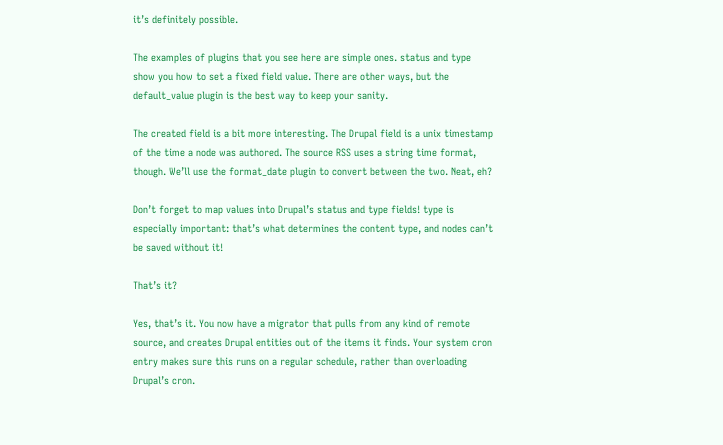it’s definitely possible.

The examples of plugins that you see here are simple ones. status and type show you how to set a fixed field value. There are other ways, but the default_value plugin is the best way to keep your sanity.

The created field is a bit more interesting. The Drupal field is a unix timestamp of the time a node was authored. The source RSS uses a string time format, though. We’ll use the format_date plugin to convert between the two. Neat, eh?

Don’t forget to map values into Drupal’s status and type fields! type is especially important: that’s what determines the content type, and nodes can’t be saved without it!

That’s it?

Yes, that’s it. You now have a migrator that pulls from any kind of remote source, and creates Drupal entities out of the items it finds. Your system cron entry makes sure this runs on a regular schedule, rather than overloading Drupal’s cron.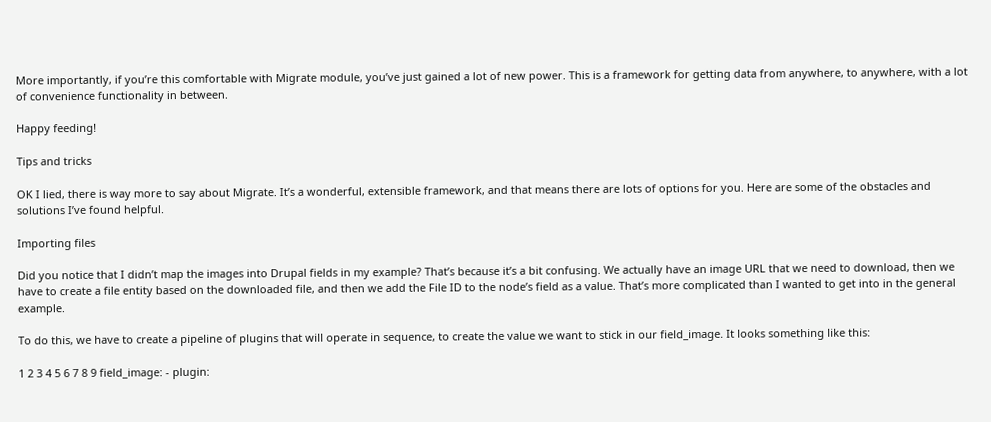More importantly, if you’re this comfortable with Migrate module, you’ve just gained a lot of new power. This is a framework for getting data from anywhere, to anywhere, with a lot of convenience functionality in between.

Happy feeding!

Tips and tricks

OK I lied, there is way more to say about Migrate. It’s a wonderful, extensible framework, and that means there are lots of options for you. Here are some of the obstacles and solutions I’ve found helpful.

Importing files

Did you notice that I didn’t map the images into Drupal fields in my example? That’s because it’s a bit confusing. We actually have an image URL that we need to download, then we have to create a file entity based on the downloaded file, and then we add the File ID to the node’s field as a value. That’s more complicated than I wanted to get into in the general example.

To do this, we have to create a pipeline of plugins that will operate in sequence, to create the value we want to stick in our field_image. It looks something like this:

1 2 3 4 5 6 7 8 9 field_image: - plugin: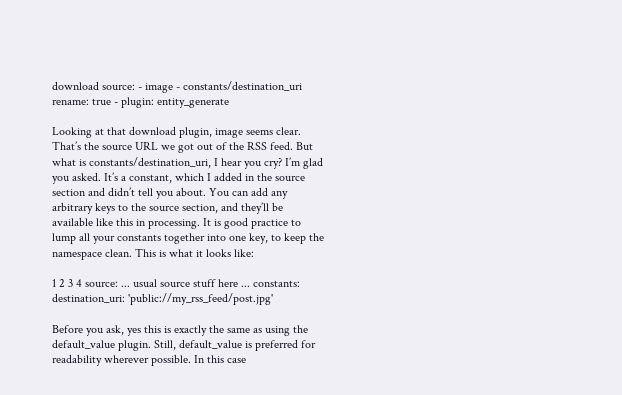download source: - image - constants/destination_uri rename: true - plugin: entity_generate

Looking at that download plugin, image seems clear. That’s the source URL we got out of the RSS feed. But what is constants/destination_uri, I hear you cry? I’m glad you asked. It’s a constant, which I added in the source section and didn’t tell you about. You can add any arbitrary keys to the source section, and they’ll be available like this in processing. It is good practice to lump all your constants together into one key, to keep the namespace clean. This is what it looks like:

1 2 3 4 source: ... usual source stuff here ... constants: destination_uri: 'public://my_rss_feed/post.jpg'

Before you ask, yes this is exactly the same as using the default_value plugin. Still, default_value is preferred for readability wherever possible. In this case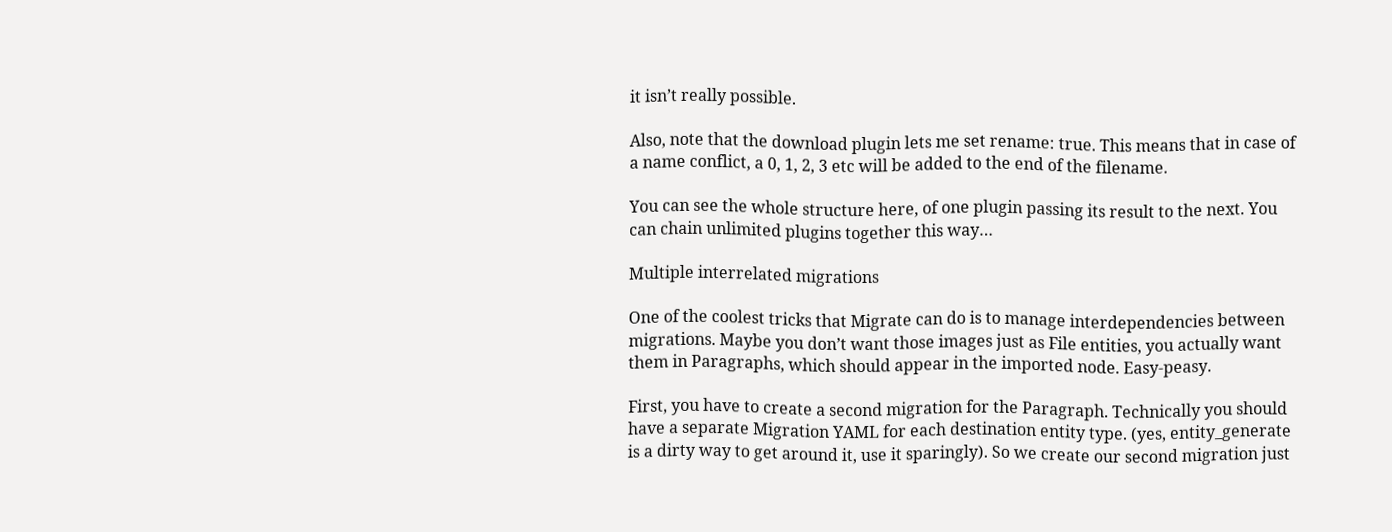it isn’t really possible.

Also, note that the download plugin lets me set rename: true. This means that in case of a name conflict, a 0, 1, 2, 3 etc will be added to the end of the filename.

You can see the whole structure here, of one plugin passing its result to the next. You can chain unlimited plugins together this way…

Multiple interrelated migrations

One of the coolest tricks that Migrate can do is to manage interdependencies between migrations. Maybe you don’t want those images just as File entities, you actually want them in Paragraphs, which should appear in the imported node. Easy-peasy.

First, you have to create a second migration for the Paragraph. Technically you should have a separate Migration YAML for each destination entity type. (yes, entity_generate is a dirty way to get around it, use it sparingly). So we create our second migration just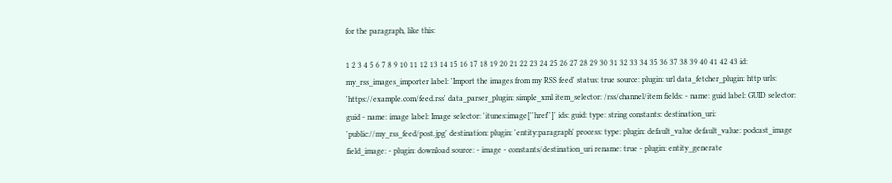for the paragraph, like this:

1 2 3 4 5 6 7 8 9 10 11 12 13 14 15 16 17 18 19 20 21 22 23 24 25 26 27 28 29 30 31 32 33 34 35 36 37 38 39 40 41 42 43 id: my_rss_images_importer label: 'Import the images from my RSS feed' status: true source: plugin: url data_fetcher_plugin: http urls: 'https://example.com/feed.rss' data_parser_plugin: simple_xml item_selector: /rss/channel/item fields: - name: guid label: GUID selector: guid - name: image label: Image selector: 'itunes:image[''href'']' ids: guid: type: string constants: destination_uri: 'public://my_rss_feed/post.jpg' destination: plugin: 'entity:paragraph' process: type: plugin: default_value default_value: podcast_image field_image: - plugin: download source: - image - constants/destination_uri rename: true - plugin: entity_generate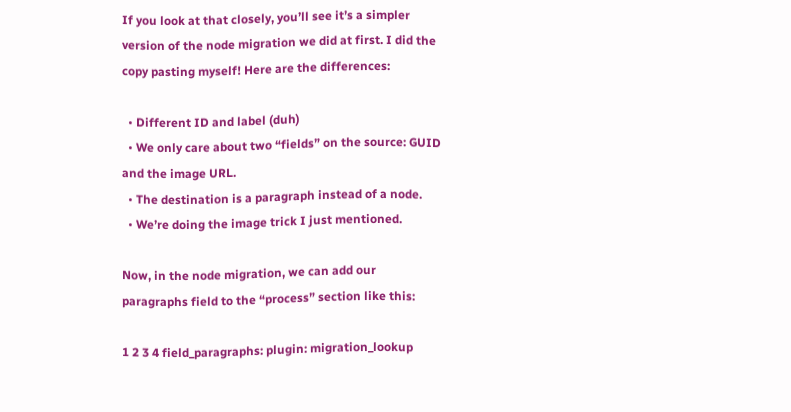If you look at that closely, you’ll see it’s a simpler version of the node migration we did at first. I did the copy pasting myself! Here are the differences:

  • Different ID and label (duh)
  • We only care about two “fields” on the source: GUID and the image URL.
  • The destination is a paragraph instead of a node.
  • We’re doing the image trick I just mentioned.

Now, in the node migration, we can add our paragraphs field to the “process” section like this:

1 2 3 4 field_paragraphs: plugin: migration_lookup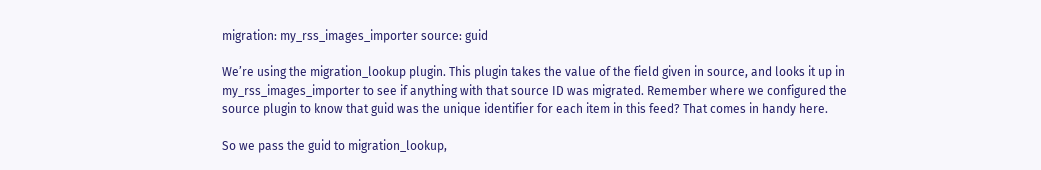migration: my_rss_images_importer source: guid

We’re using the migration_lookup plugin. This plugin takes the value of the field given in source, and looks it up in my_rss_images_importer to see if anything with that source ID was migrated. Remember where we configured the source plugin to know that guid was the unique identifier for each item in this feed? That comes in handy here.

So we pass the guid to migration_lookup,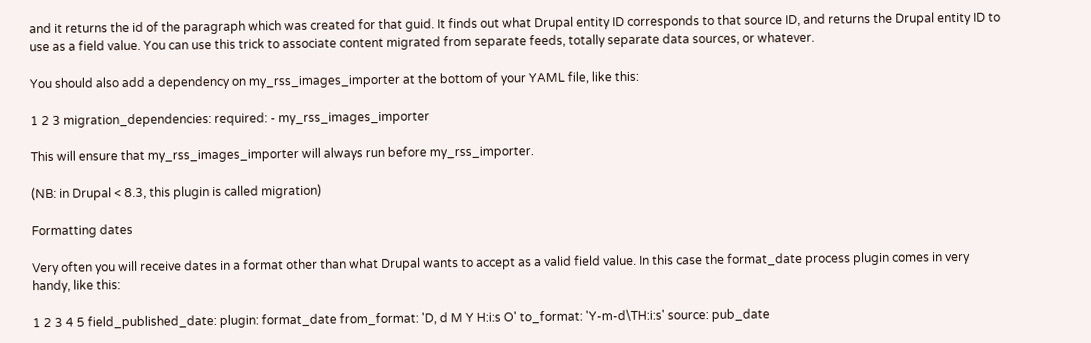and it returns the id of the paragraph which was created for that guid. It finds out what Drupal entity ID corresponds to that source ID, and returns the Drupal entity ID to use as a field value. You can use this trick to associate content migrated from separate feeds, totally separate data sources, or whatever.

You should also add a dependency on my_rss_images_importer at the bottom of your YAML file, like this:

1 2 3 migration_dependencies: required: - my_rss_images_importer

This will ensure that my_rss_images_importer will always run before my_rss_importer.

(NB: in Drupal < 8.3, this plugin is called migration)

Formatting dates

Very often you will receive dates in a format other than what Drupal wants to accept as a valid field value. In this case the format_date process plugin comes in very handy, like this:

1 2 3 4 5 field_published_date: plugin: format_date from_format: 'D, d M Y H:i:s O' to_format: 'Y-m-d\TH:i:s' source: pub_date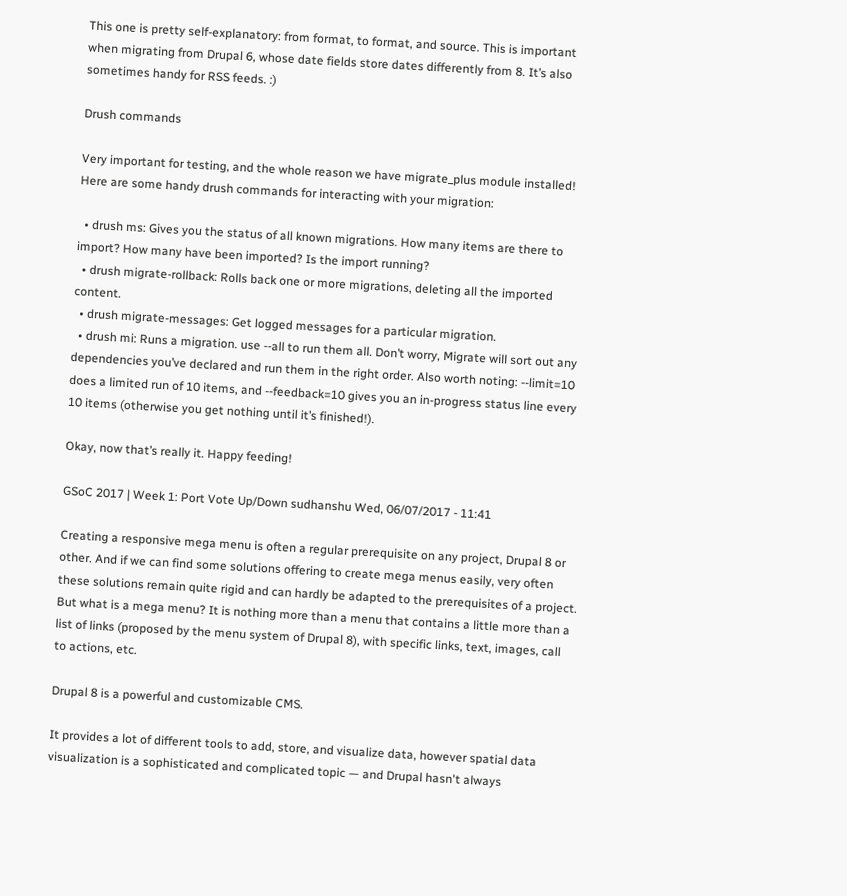This one is pretty self-explanatory: from format, to format, and source. This is important when migrating from Drupal 6, whose date fields store dates differently from 8. It’s also sometimes handy for RSS feeds. :)

Drush commands

Very important for testing, and the whole reason we have migrate_plus module installed! Here are some handy drush commands for interacting with your migration:

  • drush ms: Gives you the status of all known migrations. How many items are there to import? How many have been imported? Is the import running?
  • drush migrate-rollback: Rolls back one or more migrations, deleting all the imported content.
  • drush migrate-messages: Get logged messages for a particular migration.
  • drush mi: Runs a migration. use --all to run them all. Don’t worry, Migrate will sort out any dependencies you’ve declared and run them in the right order. Also worth noting: --limit=10 does a limited run of 10 items, and --feedback=10 gives you an in-progress status line every 10 items (otherwise you get nothing until it’s finished!).

Okay, now that’s really it. Happy feeding!

GSoC 2017 | Week 1: Port Vote Up/Down sudhanshu Wed, 06/07/2017 - 11:41

Creating a responsive mega menu is often a regular prerequisite on any project, Drupal 8 or other. And if we can find some solutions offering to create mega menus easily, very often these solutions remain quite rigid and can hardly be adapted to the prerequisites of a project. But what is a mega menu? It is nothing more than a menu that contains a little more than a list of links (proposed by the menu system of Drupal 8), with specific links, text, images, call to actions, etc.

Drupal 8 is a powerful and customizable CMS.

It provides a lot of different tools to add, store, and visualize data, however spatial data visualization is a sophisticated and complicated topic — and Drupal hasn't always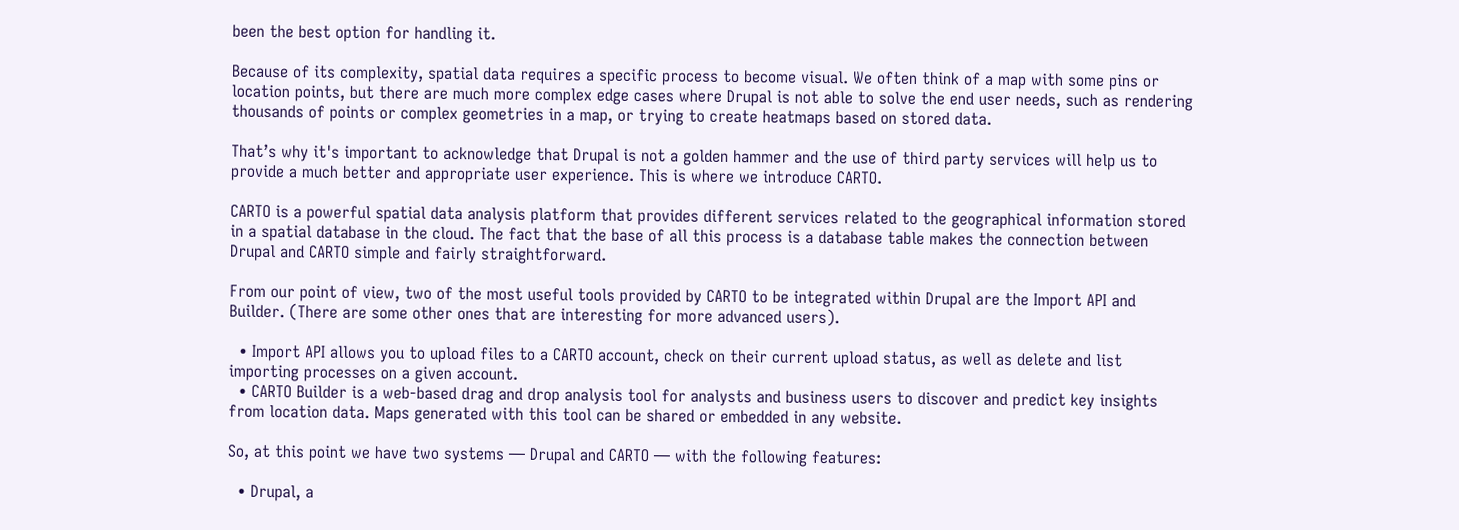been the best option for handling it.

Because of its complexity, spatial data requires a specific process to become visual. We often think of a map with some pins or location points, but there are much more complex edge cases where Drupal is not able to solve the end user needs, such as rendering thousands of points or complex geometries in a map, or trying to create heatmaps based on stored data.

That’s why it's important to acknowledge that Drupal is not a golden hammer and the use of third party services will help us to provide a much better and appropriate user experience. This is where we introduce CARTO.

CARTO is a powerful spatial data analysis platform that provides different services related to the geographical information stored in a spatial database in the cloud. The fact that the base of all this process is a database table makes the connection between Drupal and CARTO simple and fairly straightforward.

From our point of view, two of the most useful tools provided by CARTO to be integrated within Drupal are the Import API and Builder. (There are some other ones that are interesting for more advanced users).

  • Import API allows you to upload files to a CARTO account, check on their current upload status, as well as delete and list importing processes on a given account.
  • CARTO Builder is a web-based drag and drop analysis tool for analysts and business users to discover and predict key insights from location data. Maps generated with this tool can be shared or embedded in any website.

So, at this point we have two systems — Drupal and CARTO — with the following features:

  • Drupal, a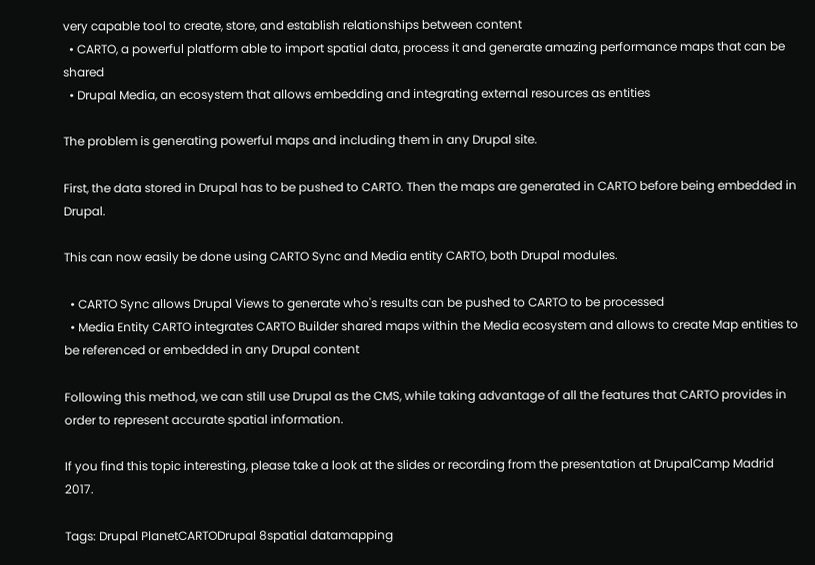very capable tool to create, store, and establish relationships between content
  • CARTO, a powerful platform able to import spatial data, process it and generate amazing performance maps that can be shared
  • Drupal Media, an ecosystem that allows embedding and integrating external resources as entities

The problem is generating powerful maps and including them in any Drupal site.

First, the data stored in Drupal has to be pushed to CARTO. Then the maps are generated in CARTO before being embedded in Drupal.

This can now easily be done using CARTO Sync and Media entity CARTO, both Drupal modules.

  • CARTO Sync allows Drupal Views to generate who's results can be pushed to CARTO to be processed
  • Media Entity CARTO integrates CARTO Builder shared maps within the Media ecosystem and allows to create Map entities to be referenced or embedded in any Drupal content

Following this method, we can still use Drupal as the CMS, while taking advantage of all the features that CARTO provides in order to represent accurate spatial information.

If you find this topic interesting, please take a look at the slides or recording from the presentation at DrupalCamp Madrid 2017.

Tags: Drupal PlanetCARTODrupal 8spatial datamapping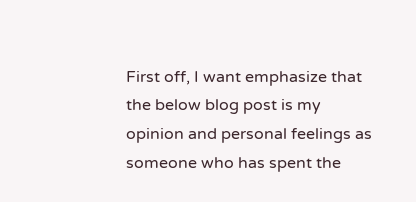First off, I want emphasize that the below blog post is my opinion and personal feelings as someone who has spent the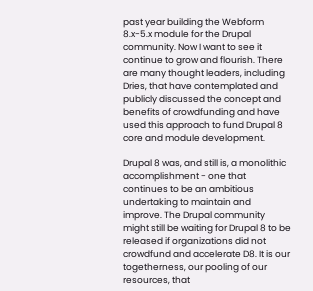past year building the Webform 8.x-5.x module for the Drupal community. Now I want to see it continue to grow and flourish. There are many thought leaders, including Dries, that have contemplated and publicly discussed the concept and benefits of crowdfunding and have used this approach to fund Drupal 8 core and module development.

Drupal 8 was, and still is, a monolithic accomplishment - one that continues to be an ambitious undertaking to maintain and improve. The Drupal community might still be waiting for Drupal 8 to be released if organizations did not crowdfund and accelerate D8. It is our togetherness, our pooling of our resources, that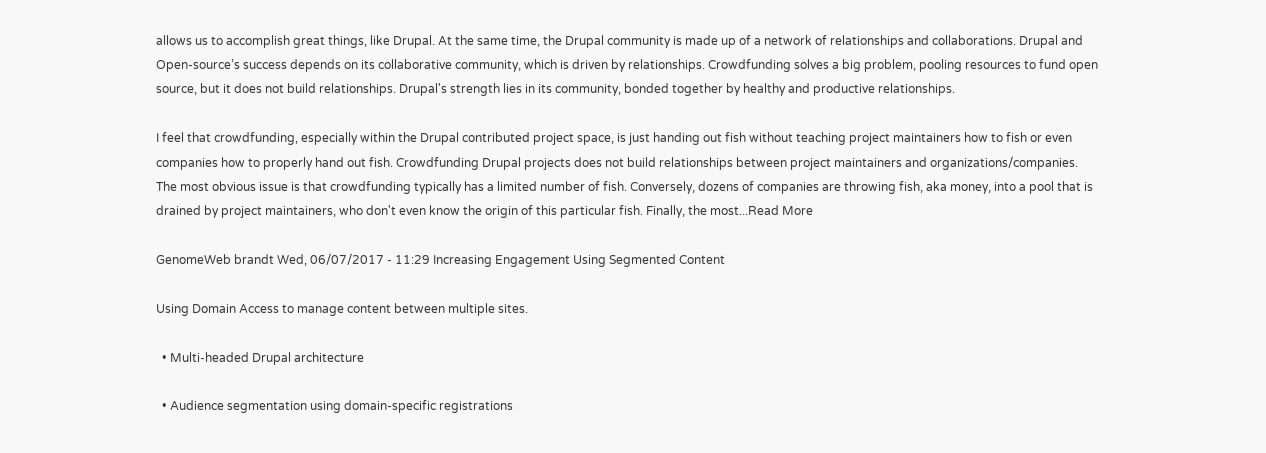allows us to accomplish great things, like Drupal. At the same time, the Drupal community is made up of a network of relationships and collaborations. Drupal and Open-source’s success depends on its collaborative community, which is driven by relationships. Crowdfunding solves a big problem, pooling resources to fund open source, but it does not build relationships. Drupal's strength lies in its community, bonded together by healthy and productive relationships.

I feel that crowdfunding, especially within the Drupal contributed project space, is just handing out fish without teaching project maintainers how to fish or even companies how to properly hand out fish. Crowdfunding Drupal projects does not build relationships between project maintainers and organizations/companies. The most obvious issue is that crowdfunding typically has a limited number of fish. Conversely, dozens of companies are throwing fish, aka money, into a pool that is drained by project maintainers, who don't even know the origin of this particular fish. Finally, the most...Read More

GenomeWeb brandt Wed, 06/07/2017 - 11:29 Increasing Engagement Using Segmented Content

Using Domain Access to manage content between multiple sites.

  • Multi-headed Drupal architecture

  • Audience segmentation using domain-specific registrations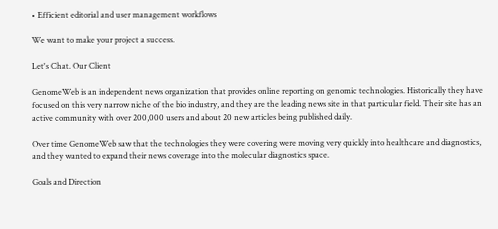• Efficient editorial and user management workflows

We want to make your project a success.

Let's Chat. Our Client

GenomeWeb is an independent news organization that provides online reporting on genomic technologies. Historically they have focused on this very narrow niche of the bio industry, and they are the leading news site in that particular field. Their site has an active community with over 200,000 users and about 20 new articles being published daily.

Over time GenomeWeb saw that the technologies they were covering were moving very quickly into healthcare and diagnostics, and they wanted to expand their news coverage into the molecular diagnostics space.

Goals and Direction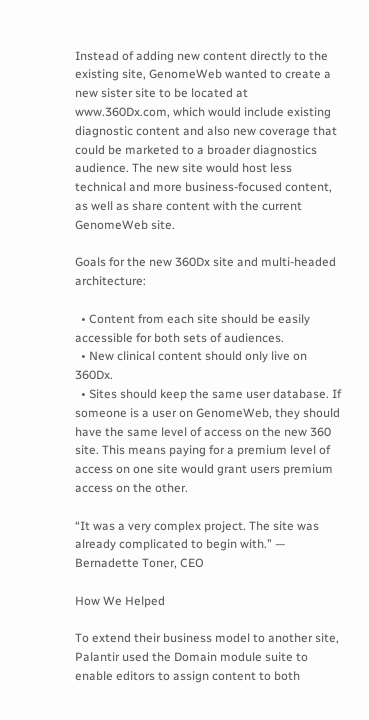Instead of adding new content directly to the existing site, GenomeWeb wanted to create a new sister site to be located at www.360Dx.com, which would include existing diagnostic content and also new coverage that could be marketed to a broader diagnostics audience. The new site would host less technical and more business-focused content, as well as share content with the current GenomeWeb site.

Goals for the new 360Dx site and multi-headed architecture:

  • Content from each site should be easily accessible for both sets of audiences.
  • New clinical content should only live on 360Dx.
  • Sites should keep the same user database. If someone is a user on GenomeWeb, they should have the same level of access on the new 360 site. This means paying for a premium level of access on one site would grant users premium access on the other.

“It was a very complex project. The site was already complicated to begin with.” — Bernadette Toner, CEO

How We Helped

To extend their business model to another site, Palantir used the Domain module suite to enable editors to assign content to both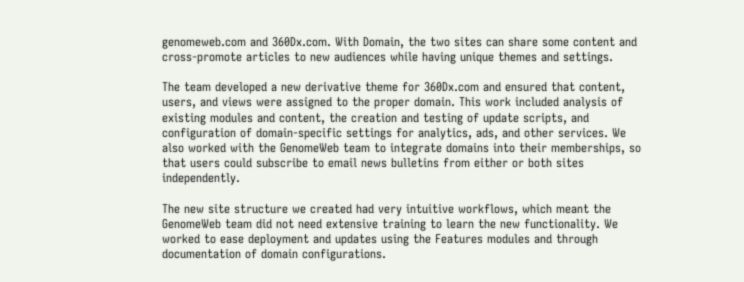genomeweb.com and 360Dx.com. With Domain, the two sites can share some content and cross-promote articles to new audiences while having unique themes and settings.

The team developed a new derivative theme for 360Dx.com and ensured that content, users, and views were assigned to the proper domain. This work included analysis of existing modules and content, the creation and testing of update scripts, and configuration of domain-specific settings for analytics, ads, and other services. We also worked with the GenomeWeb team to integrate domains into their memberships, so that users could subscribe to email news bulletins from either or both sites independently.

The new site structure we created had very intuitive workflows, which meant the GenomeWeb team did not need extensive training to learn the new functionality. We worked to ease deployment and updates using the Features modules and through documentation of domain configurations.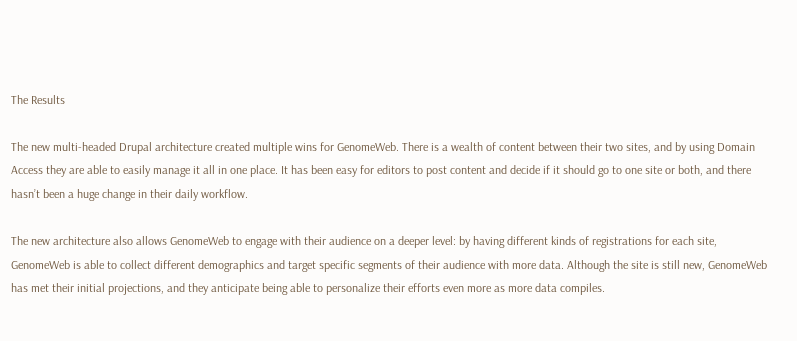The Results

The new multi-headed Drupal architecture created multiple wins for GenomeWeb. There is a wealth of content between their two sites, and by using Domain Access they are able to easily manage it all in one place. It has been easy for editors to post content and decide if it should go to one site or both, and there hasn’t been a huge change in their daily workflow.

The new architecture also allows GenomeWeb to engage with their audience on a deeper level: by having different kinds of registrations for each site, GenomeWeb is able to collect different demographics and target specific segments of their audience with more data. Although the site is still new, GenomeWeb has met their initial projections, and they anticipate being able to personalize their efforts even more as more data compiles.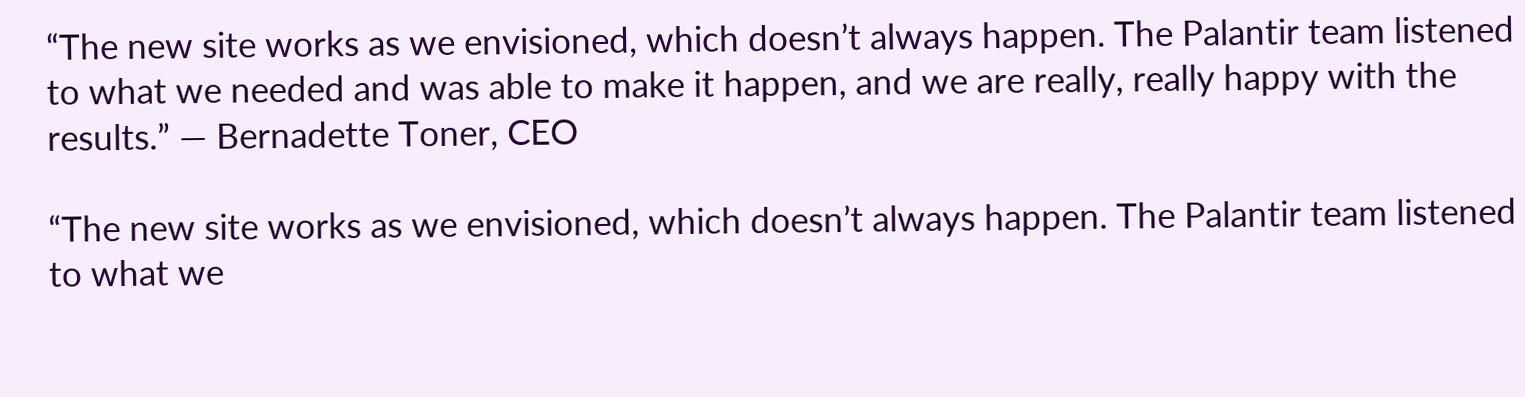“The new site works as we envisioned, which doesn’t always happen. The Palantir team listened to what we needed and was able to make it happen, and we are really, really happy with the results.” — Bernadette Toner, CEO

“The new site works as we envisioned, which doesn’t always happen. The Palantir team listened to what we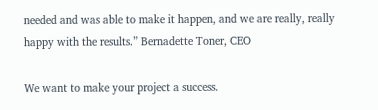needed and was able to make it happen, and we are really, really happy with the results.” Bernadette Toner, CEO

We want to make your project a success.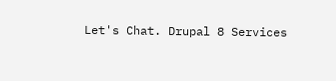Let's Chat. Drupal 8 Services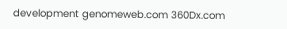development genomeweb.com 360Dx.com